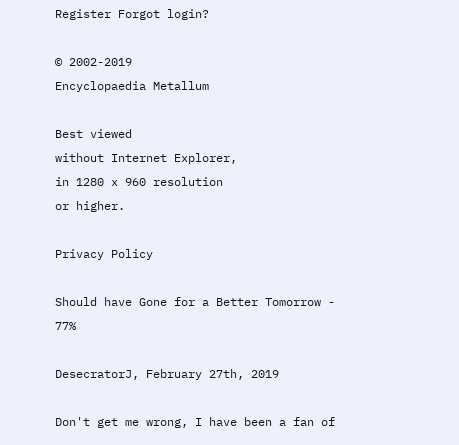Register Forgot login?

© 2002-2019
Encyclopaedia Metallum

Best viewed
without Internet Explorer,
in 1280 x 960 resolution
or higher.

Privacy Policy

Should have Gone for a Better Tomorrow - 77%

DesecratorJ, February 27th, 2019

Don't get me wrong, I have been a fan of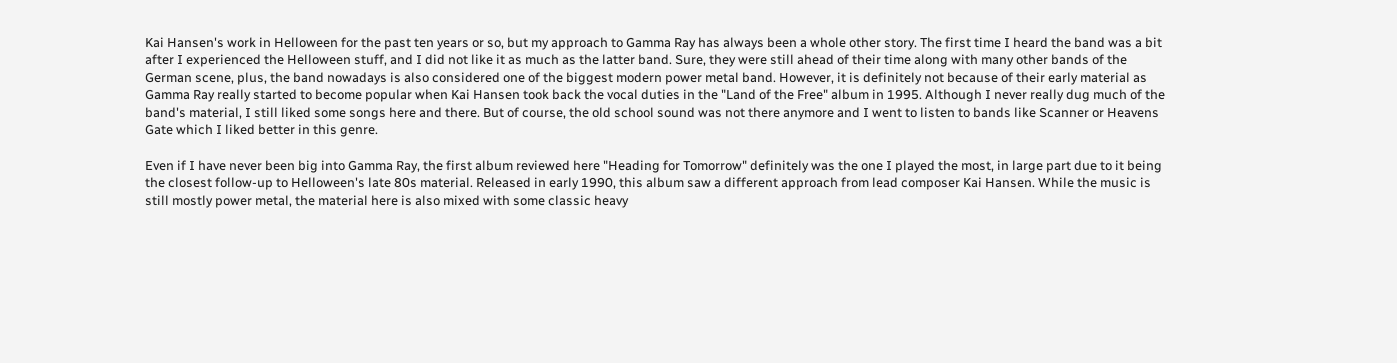Kai Hansen's work in Helloween for the past ten years or so, but my approach to Gamma Ray has always been a whole other story. The first time I heard the band was a bit after I experienced the Helloween stuff, and I did not like it as much as the latter band. Sure, they were still ahead of their time along with many other bands of the German scene, plus, the band nowadays is also considered one of the biggest modern power metal band. However, it is definitely not because of their early material as Gamma Ray really started to become popular when Kai Hansen took back the vocal duties in the "Land of the Free" album in 1995. Although I never really dug much of the band's material, I still liked some songs here and there. But of course, the old school sound was not there anymore and I went to listen to bands like Scanner or Heavens Gate which I liked better in this genre.

Even if I have never been big into Gamma Ray, the first album reviewed here "Heading for Tomorrow" definitely was the one I played the most, in large part due to it being the closest follow-up to Helloween's late 80s material. Released in early 1990, this album saw a different approach from lead composer Kai Hansen. While the music is still mostly power metal, the material here is also mixed with some classic heavy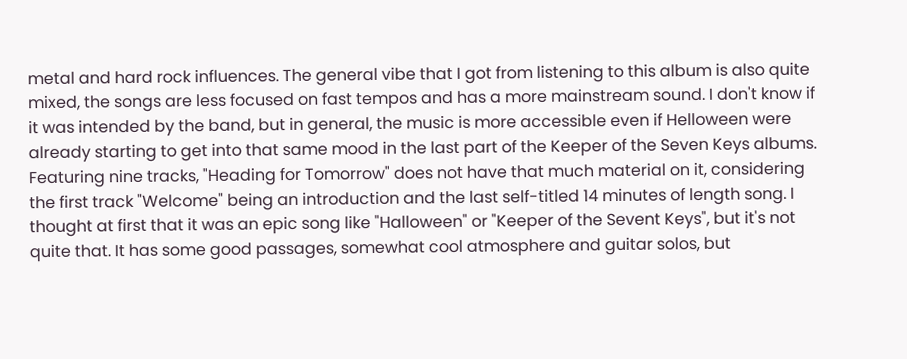metal and hard rock influences. The general vibe that I got from listening to this album is also quite mixed, the songs are less focused on fast tempos and has a more mainstream sound. I don't know if it was intended by the band, but in general, the music is more accessible even if Helloween were already starting to get into that same mood in the last part of the Keeper of the Seven Keys albums. Featuring nine tracks, "Heading for Tomorrow" does not have that much material on it, considering the first track "Welcome" being an introduction and the last self-titled 14 minutes of length song. I thought at first that it was an epic song like "Halloween" or "Keeper of the Sevent Keys", but it's not quite that. It has some good passages, somewhat cool atmosphere and guitar solos, but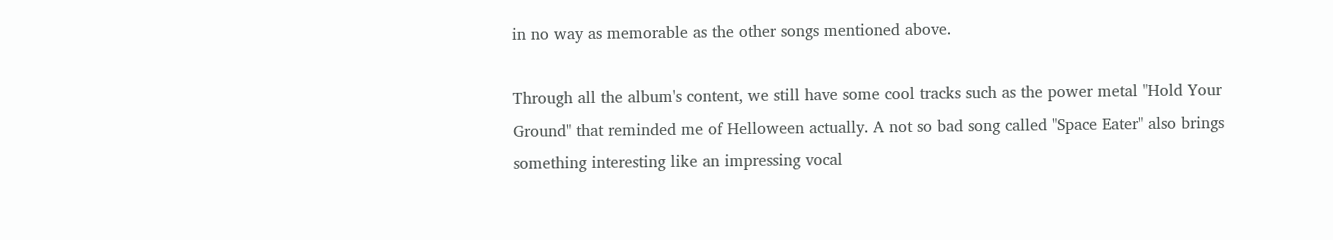in no way as memorable as the other songs mentioned above.

Through all the album's content, we still have some cool tracks such as the power metal "Hold Your Ground" that reminded me of Helloween actually. A not so bad song called "Space Eater" also brings something interesting like an impressing vocal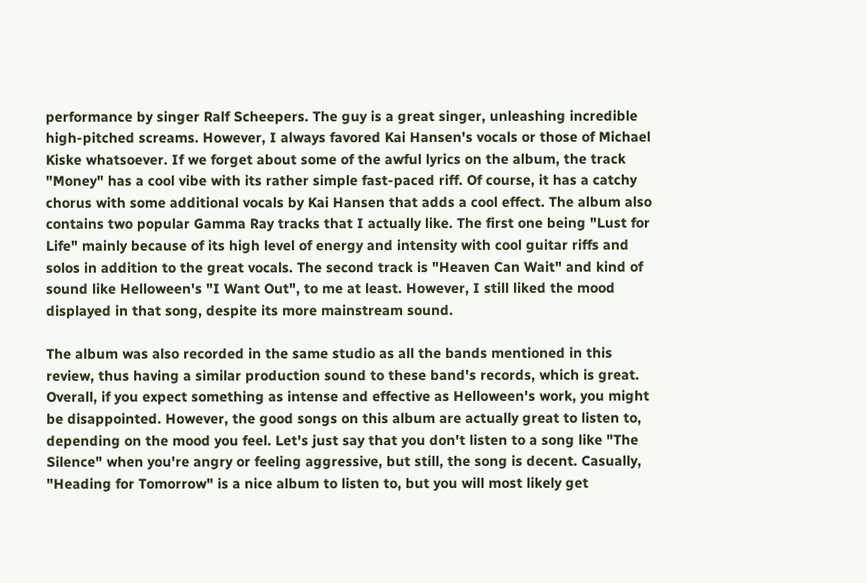performance by singer Ralf Scheepers. The guy is a great singer, unleashing incredible high-pitched screams. However, I always favored Kai Hansen's vocals or those of Michael Kiske whatsoever. If we forget about some of the awful lyrics on the album, the track "Money" has a cool vibe with its rather simple fast-paced riff. Of course, it has a catchy chorus with some additional vocals by Kai Hansen that adds a cool effect. The album also contains two popular Gamma Ray tracks that I actually like. The first one being "Lust for Life" mainly because of its high level of energy and intensity with cool guitar riffs and solos in addition to the great vocals. The second track is "Heaven Can Wait" and kind of sound like Helloween's "I Want Out", to me at least. However, I still liked the mood displayed in that song, despite its more mainstream sound.

The album was also recorded in the same studio as all the bands mentioned in this review, thus having a similar production sound to these band's records, which is great. Overall, if you expect something as intense and effective as Helloween's work, you might be disappointed. However, the good songs on this album are actually great to listen to, depending on the mood you feel. Let's just say that you don't listen to a song like "The Silence" when you're angry or feeling aggressive, but still, the song is decent. Casually, "Heading for Tomorrow" is a nice album to listen to, but you will most likely get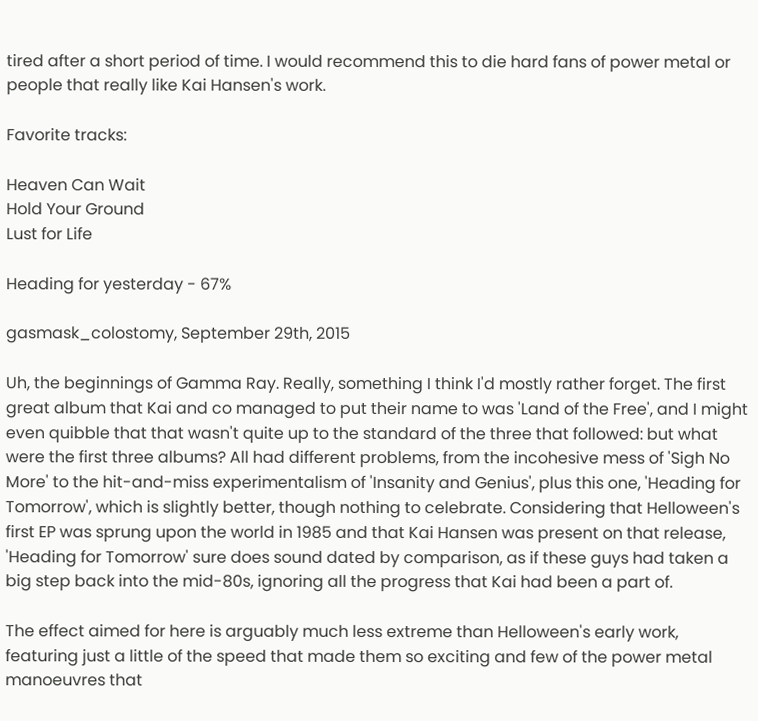tired after a short period of time. I would recommend this to die hard fans of power metal or people that really like Kai Hansen's work.

Favorite tracks:

Heaven Can Wait
Hold Your Ground
Lust for Life

Heading for yesterday - 67%

gasmask_colostomy, September 29th, 2015

Uh, the beginnings of Gamma Ray. Really, something I think I'd mostly rather forget. The first great album that Kai and co managed to put their name to was 'Land of the Free', and I might even quibble that that wasn't quite up to the standard of the three that followed: but what were the first three albums? All had different problems, from the incohesive mess of 'Sigh No More' to the hit-and-miss experimentalism of 'Insanity and Genius', plus this one, 'Heading for Tomorrow', which is slightly better, though nothing to celebrate. Considering that Helloween's first EP was sprung upon the world in 1985 and that Kai Hansen was present on that release, 'Heading for Tomorrow' sure does sound dated by comparison, as if these guys had taken a big step back into the mid-80s, ignoring all the progress that Kai had been a part of.

The effect aimed for here is arguably much less extreme than Helloween's early work, featuring just a little of the speed that made them so exciting and few of the power metal manoeuvres that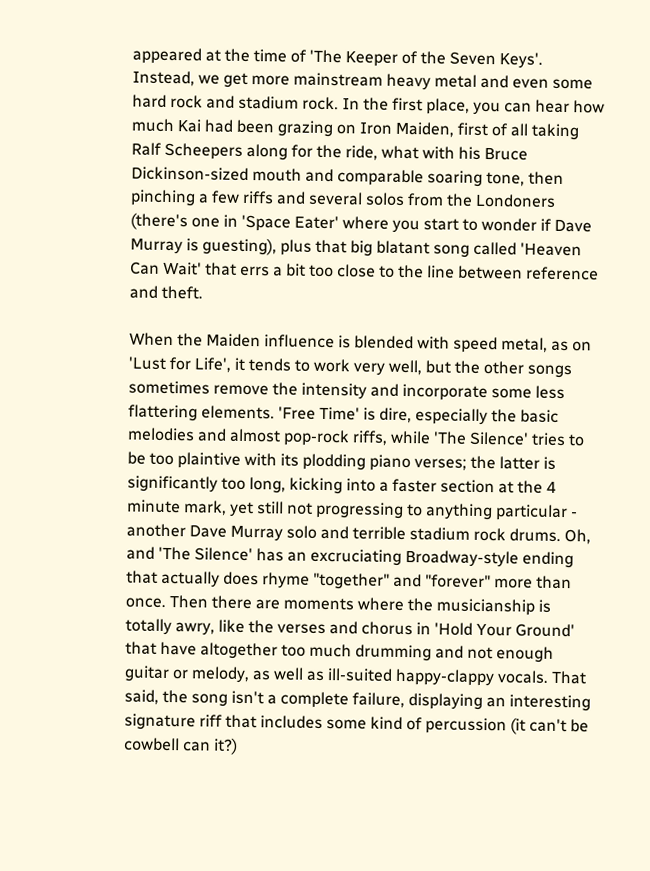appeared at the time of 'The Keeper of the Seven Keys'. Instead, we get more mainstream heavy metal and even some hard rock and stadium rock. In the first place, you can hear how much Kai had been grazing on Iron Maiden, first of all taking Ralf Scheepers along for the ride, what with his Bruce Dickinson-sized mouth and comparable soaring tone, then pinching a few riffs and several solos from the Londoners (there's one in 'Space Eater' where you start to wonder if Dave Murray is guesting), plus that big blatant song called 'Heaven Can Wait' that errs a bit too close to the line between reference and theft.

When the Maiden influence is blended with speed metal, as on 'Lust for Life', it tends to work very well, but the other songs sometimes remove the intensity and incorporate some less flattering elements. 'Free Time' is dire, especially the basic melodies and almost pop-rock riffs, while 'The Silence' tries to be too plaintive with its plodding piano verses; the latter is significantly too long, kicking into a faster section at the 4 minute mark, yet still not progressing to anything particular - another Dave Murray solo and terrible stadium rock drums. Oh, and 'The Silence' has an excruciating Broadway-style ending that actually does rhyme "together" and "forever" more than once. Then there are moments where the musicianship is totally awry, like the verses and chorus in 'Hold Your Ground' that have altogether too much drumming and not enough guitar or melody, as well as ill-suited happy-clappy vocals. That said, the song isn't a complete failure, displaying an interesting signature riff that includes some kind of percussion (it can't be cowbell can it?)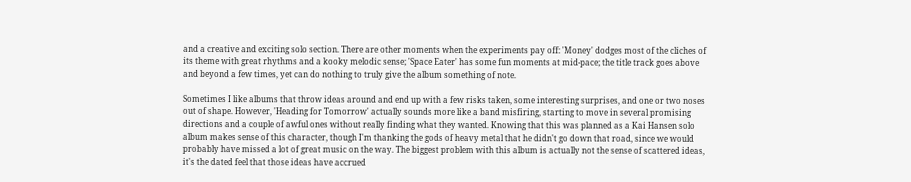and a creative and exciting solo section. There are other moments when the experiments pay off: 'Money' dodges most of the cliches of its theme with great rhythms and a kooky melodic sense; 'Space Eater' has some fun moments at mid-pace; the title track goes above and beyond a few times, yet can do nothing to truly give the album something of note.

Sometimes I like albums that throw ideas around and end up with a few risks taken, some interesting surprises, and one or two noses out of shape. However, 'Heading for Tomorrow' actually sounds more like a band misfiring, starting to move in several promising directions and a couple of awful ones without really finding what they wanted. Knowing that this was planned as a Kai Hansen solo album makes sense of this character, though I'm thanking the gods of heavy metal that he didn't go down that road, since we would probably have missed a lot of great music on the way. The biggest problem with this album is actually not the sense of scattered ideas, it's the dated feel that those ideas have accrued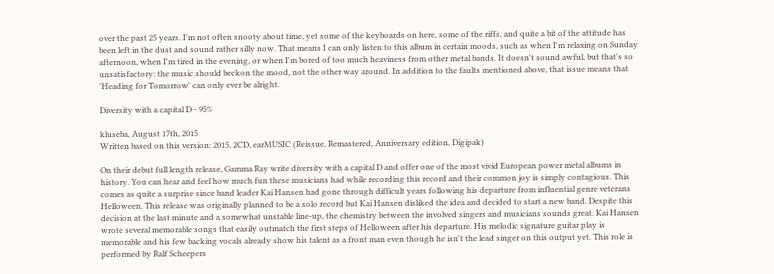over the past 25 years. I'm not often snooty about time, yet some of the keyboards on here, some of the riffs, and quite a bit of the attitude has been left in the dust and sound rather silly now. That means I can only listen to this album in certain moods, such as when I'm relaxing on Sunday afternoon, when I'm tired in the evening, or when I'm bored of too much heaviness from other metal bands. It doesn't sound awful, but that's so unsatisfactory: the music should beckon the mood, not the other way around. In addition to the faults mentioned above, that issue means that 'Heading for Tomorrow' can only ever be alright.

Diversity with a capital D - 95%

kluseba, August 17th, 2015
Written based on this version: 2015, 2CD, earMUSIC (Reissue, Remastered, Anniversary edition, Digipak)

On their debut full length release, Gamma Ray write diversity with a capital D and offer one of the most vivid European power metal albums in history. You can hear and feel how much fun these musicians had while recording this record and their common joy is simply contagious. This comes as quite a surprise since band leader Kai Hansen had gone through difficult years following his departure from influential genre veterans Helloween. This release was originally planned to be a solo record but Kai Hansen disliked the idea and decided to start a new band. Despite this decision at the last minute and a somewhat unstable line-up, the chemistry between the involved singers and musicians sounds great. Kai Hansen wrote several memorable songs that easily outmatch the first steps of Helloween after his departure. His melodic signature guitar play is memorable and his few backing vocals already show his talent as a front man even though he isn't the lead singer on this output yet. This role is performed by Ralf Scheepers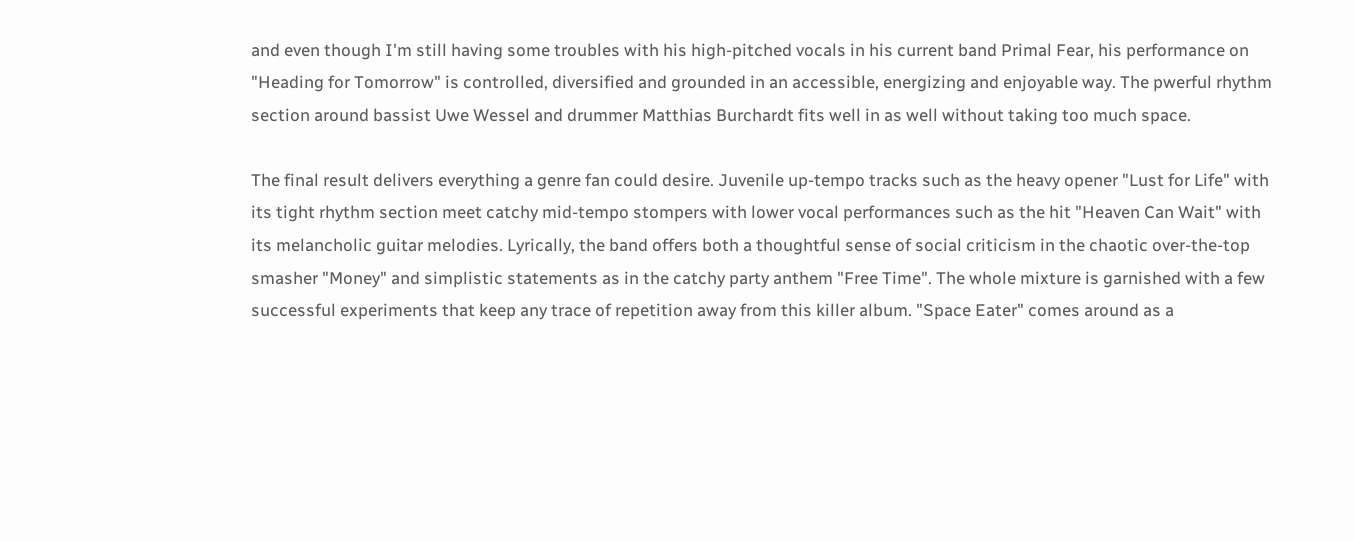and even though I'm still having some troubles with his high-pitched vocals in his current band Primal Fear, his performance on "Heading for Tomorrow" is controlled, diversified and grounded in an accessible, energizing and enjoyable way. The pwerful rhythm section around bassist Uwe Wessel and drummer Matthias Burchardt fits well in as well without taking too much space.

The final result delivers everything a genre fan could desire. Juvenile up-tempo tracks such as the heavy opener "Lust for Life" with its tight rhythm section meet catchy mid-tempo stompers with lower vocal performances such as the hit "Heaven Can Wait" with its melancholic guitar melodies. Lyrically, the band offers both a thoughtful sense of social criticism in the chaotic over-the-top smasher "Money" and simplistic statements as in the catchy party anthem "Free Time". The whole mixture is garnished with a few successful experiments that keep any trace of repetition away from this killer album. "Space Eater" comes around as a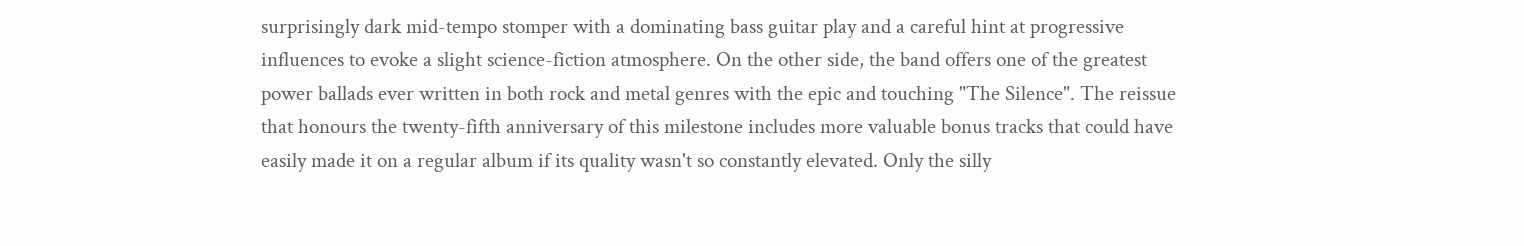surprisingly dark mid-tempo stomper with a dominating bass guitar play and a careful hint at progressive influences to evoke a slight science-fiction atmosphere. On the other side, the band offers one of the greatest power ballads ever written in both rock and metal genres with the epic and touching "The Silence". The reissue that honours the twenty-fifth anniversary of this milestone includes more valuable bonus tracks that could have easily made it on a regular album if its quality wasn't so constantly elevated. Only the silly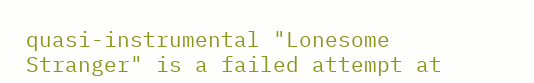quasi-instrumental "Lonesome Stranger" is a failed attempt at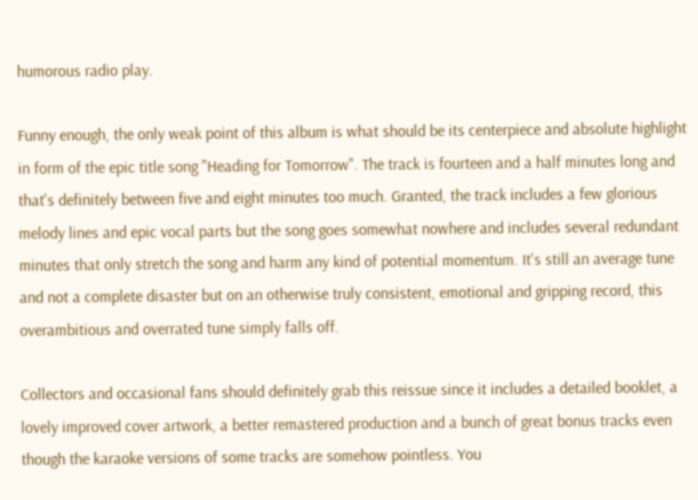humorous radio play.

Funny enough, the only weak point of this album is what should be its centerpiece and absolute highlight in form of the epic title song "Heading for Tomorrow". The track is fourteen and a half minutes long and that's definitely between five and eight minutes too much. Granted, the track includes a few glorious melody lines and epic vocal parts but the song goes somewhat nowhere and includes several redundant minutes that only stretch the song and harm any kind of potential momentum. It's still an average tune and not a complete disaster but on an otherwise truly consistent, emotional and gripping record, this overambitious and overrated tune simply falls off.

Collectors and occasional fans should definitely grab this reissue since it includes a detailed booklet, a lovely improved cover artwork, a better remastered production and a bunch of great bonus tracks even though the karaoke versions of some tracks are somehow pointless. You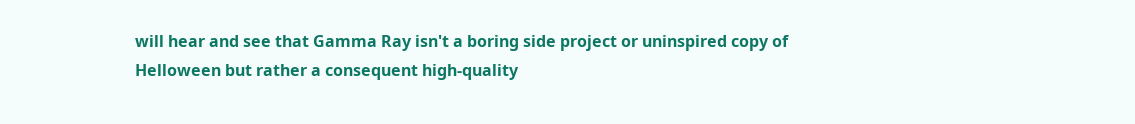will hear and see that Gamma Ray isn't a boring side project or uninspired copy of Helloween but rather a consequent high-quality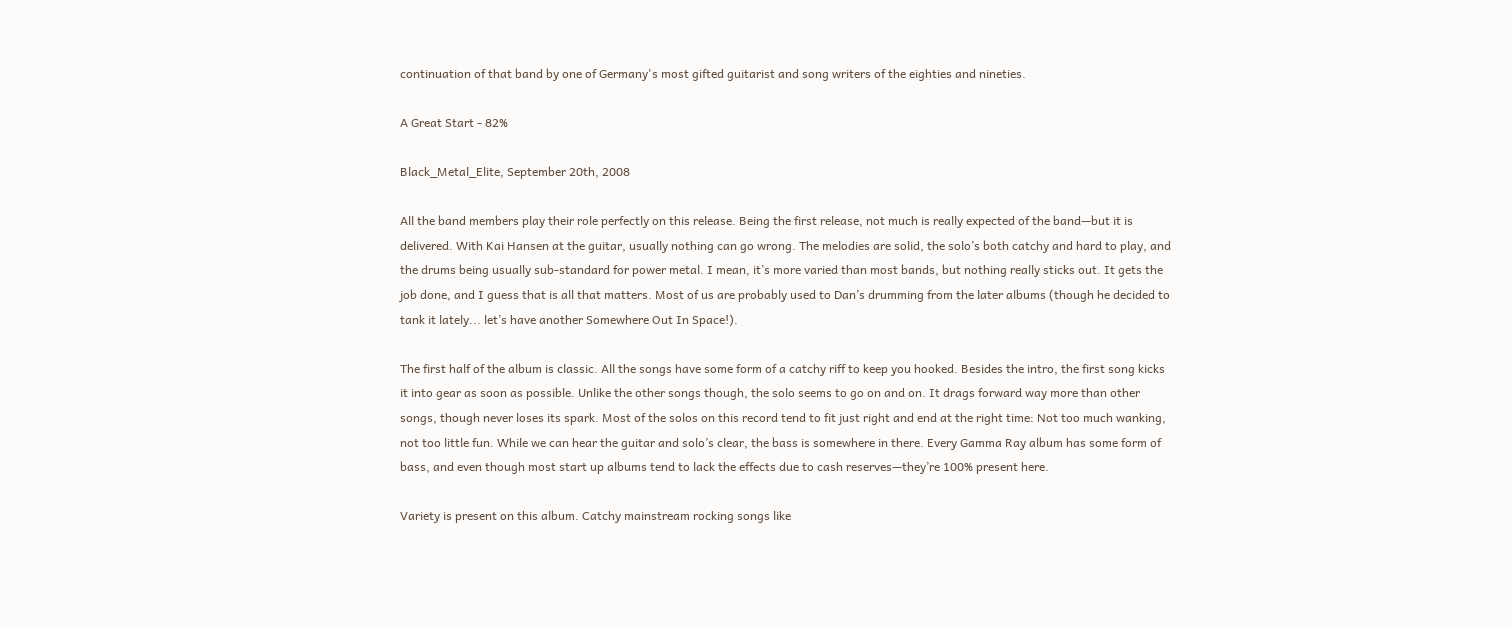continuation of that band by one of Germany's most gifted guitarist and song writers of the eighties and nineties.

A Great Start - 82%

Black_Metal_Elite, September 20th, 2008

All the band members play their role perfectly on this release. Being the first release, not much is really expected of the band—but it is delivered. With Kai Hansen at the guitar, usually nothing can go wrong. The melodies are solid, the solo’s both catchy and hard to play, and the drums being usually sub-standard for power metal. I mean, it’s more varied than most bands, but nothing really sticks out. It gets the job done, and I guess that is all that matters. Most of us are probably used to Dan’s drumming from the later albums (though he decided to tank it lately... let’s have another Somewhere Out In Space!).

The first half of the album is classic. All the songs have some form of a catchy riff to keep you hooked. Besides the intro, the first song kicks it into gear as soon as possible. Unlike the other songs though, the solo seems to go on and on. It drags forward way more than other songs, though never loses its spark. Most of the solos on this record tend to fit just right and end at the right time: Not too much wanking, not too little fun. While we can hear the guitar and solo’s clear, the bass is somewhere in there. Every Gamma Ray album has some form of bass, and even though most start up albums tend to lack the effects due to cash reserves—they’re 100% present here.

Variety is present on this album. Catchy mainstream rocking songs like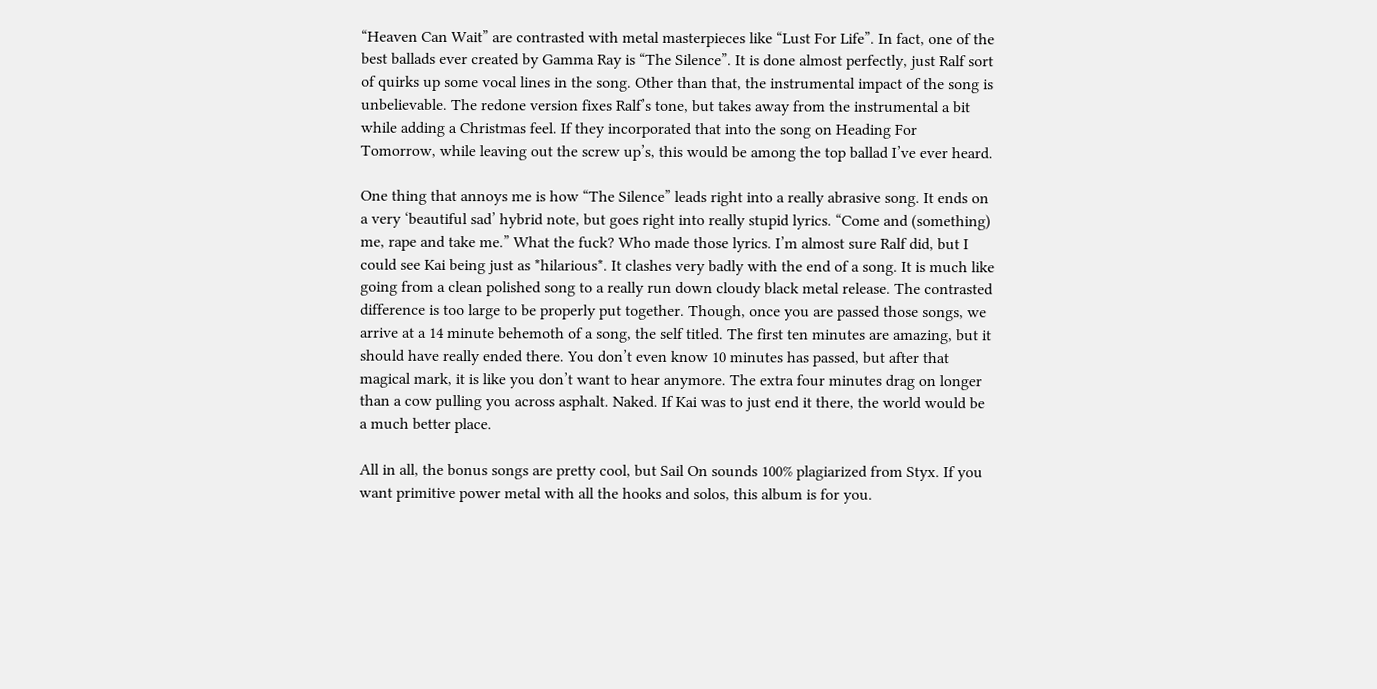“Heaven Can Wait” are contrasted with metal masterpieces like “Lust For Life”. In fact, one of the best ballads ever created by Gamma Ray is “The Silence”. It is done almost perfectly, just Ralf sort of quirks up some vocal lines in the song. Other than that, the instrumental impact of the song is unbelievable. The redone version fixes Ralf’s tone, but takes away from the instrumental a bit while adding a Christmas feel. If they incorporated that into the song on Heading For Tomorrow, while leaving out the screw up’s, this would be among the top ballad I’ve ever heard.

One thing that annoys me is how “The Silence” leads right into a really abrasive song. It ends on a very ‘beautiful sad’ hybrid note, but goes right into really stupid lyrics. “Come and (something) me, rape and take me.” What the fuck? Who made those lyrics. I’m almost sure Ralf did, but I could see Kai being just as *hilarious*. It clashes very badly with the end of a song. It is much like going from a clean polished song to a really run down cloudy black metal release. The contrasted difference is too large to be properly put together. Though, once you are passed those songs, we arrive at a 14 minute behemoth of a song, the self titled. The first ten minutes are amazing, but it should have really ended there. You don’t even know 10 minutes has passed, but after that magical mark, it is like you don’t want to hear anymore. The extra four minutes drag on longer than a cow pulling you across asphalt. Naked. If Kai was to just end it there, the world would be a much better place.

All in all, the bonus songs are pretty cool, but Sail On sounds 100% plagiarized from Styx. If you want primitive power metal with all the hooks and solos, this album is for you.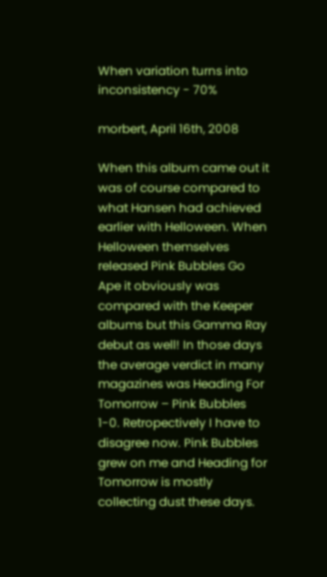When variation turns into inconsistency - 70%

morbert, April 16th, 2008

When this album came out it was of course compared to what Hansen had achieved earlier with Helloween. When Helloween themselves released Pink Bubbles Go Ape it obviously was compared with the Keeper albums but this Gamma Ray debut as well! In those days the average verdict in many magazines was Heading For Tomorrow – Pink Bubbles 1-0. Retropectively I have to disagree now. Pink Bubbles grew on me and Heading for Tomorrow is mostly collecting dust these days.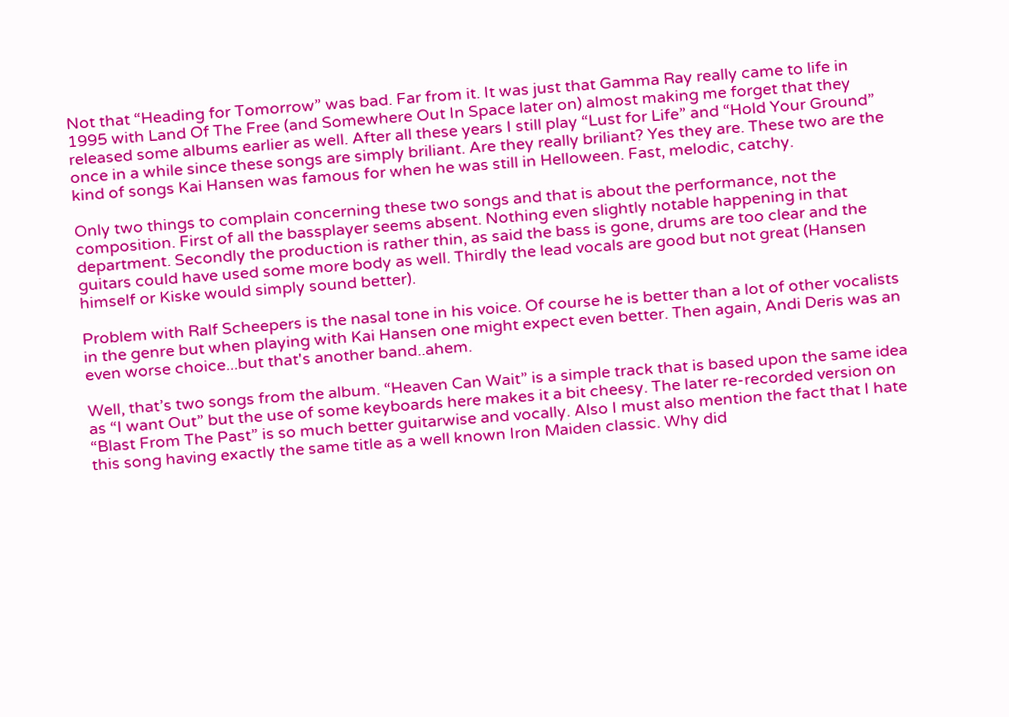Not that “Heading for Tomorrow” was bad. Far from it. It was just that Gamma Ray really came to life in 1995 with Land Of The Free (and Somewhere Out In Space later on) almost making me forget that they released some albums earlier as well. After all these years I still play “Lust for Life” and “Hold Your Ground” once in a while since these songs are simply briliant. Are they really briliant? Yes they are. These two are the kind of songs Kai Hansen was famous for when he was still in Helloween. Fast, melodic, catchy.

Only two things to complain concerning these two songs and that is about the performance, not the composition. First of all the bassplayer seems absent. Nothing even slightly notable happening in that department. Secondly the production is rather thin, as said the bass is gone, drums are too clear and the guitars could have used some more body as well. Thirdly the lead vocals are good but not great (Hansen himself or Kiske would simply sound better).

Problem with Ralf Scheepers is the nasal tone in his voice. Of course he is better than a lot of other vocalists in the genre but when playing with Kai Hansen one might expect even better. Then again, Andi Deris was an even worse choice...but that's another band..ahem.

Well, that’s two songs from the album. “Heaven Can Wait” is a simple track that is based upon the same idea as “I want Out” but the use of some keyboards here makes it a bit cheesy. The later re-recorded version on “Blast From The Past” is so much better guitarwise and vocally. Also I must also mention the fact that I hate this song having exactly the same title as a well known Iron Maiden classic. Why did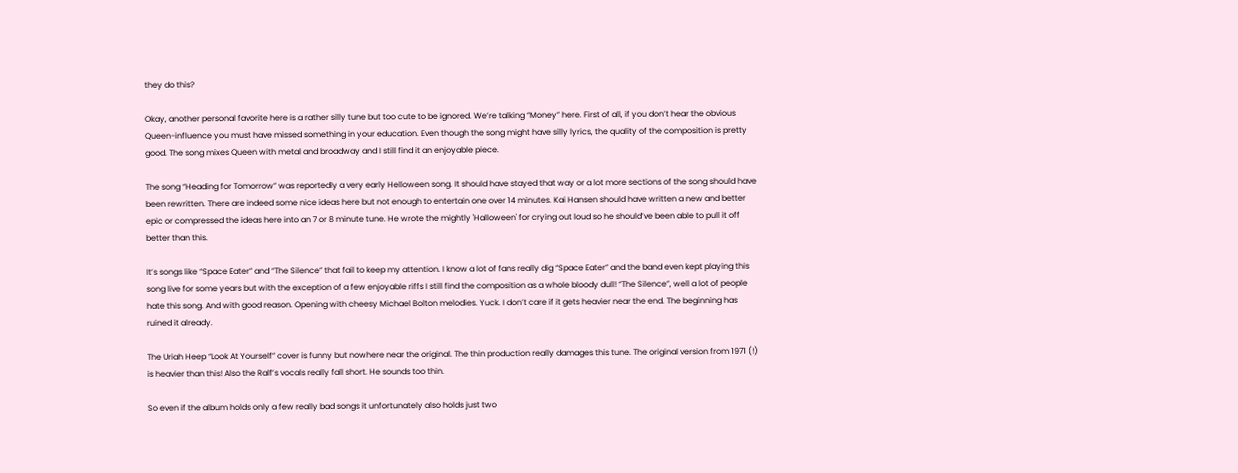they do this?

Okay, another personal favorite here is a rather silly tune but too cute to be ignored. We’re talking “Money” here. First of all, if you don’t hear the obvious Queen-influence you must have missed something in your education. Even though the song might have silly lyrics, the quality of the composition is pretty good. The song mixes Queen with metal and broadway and I still find it an enjoyable piece.

The song “Heading for Tomorrow” was reportedly a very early Helloween song. It should have stayed that way or a lot more sections of the song should have been rewritten. There are indeed some nice ideas here but not enough to entertain one over 14 minutes. Kai Hansen should have written a new and better epic or compressed the ideas here into an 7 or 8 minute tune. He wrote the mightly 'Halloween' for crying out loud so he should’ve been able to pull it off better than this.

It’s songs like “Space Eater” and “The Silence” that fail to keep my attention. I know a lot of fans really dig “Space Eater” and the band even kept playing this song live for some years but with the exception of a few enjoyable riffs I still find the composition as a whole bloody dull! “The Silence”, well a lot of people hate this song. And with good reason. Opening with cheesy Michael Bolton melodies. Yuck. I don’t care if it gets heavier near the end. The beginning has ruined it already.

The Uriah Heep “Look At Yourself” cover is funny but nowhere near the original. The thin production really damages this tune. The original version from 1971 (!) is heavier than this! Also the Ralf’s vocals really fall short. He sounds too thin.

So even if the album holds only a few really bad songs it unfortunately also holds just two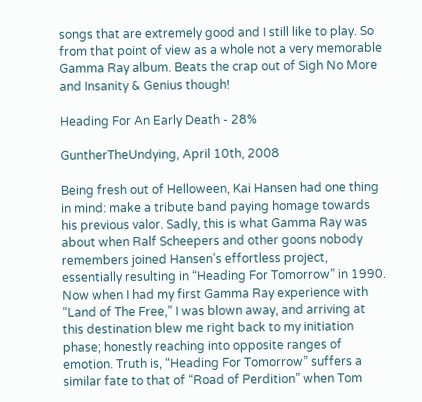songs that are extremely good and I still like to play. So from that point of view as a whole not a very memorable Gamma Ray album. Beats the crap out of Sigh No More and Insanity & Genius though!

Heading For An Early Death - 28%

GuntherTheUndying, April 10th, 2008

Being fresh out of Helloween, Kai Hansen had one thing in mind: make a tribute band paying homage towards his previous valor. Sadly, this is what Gamma Ray was about when Ralf Scheepers and other goons nobody remembers joined Hansen’s effortless project, essentially resulting in “Heading For Tomorrow” in 1990. Now when I had my first Gamma Ray experience with “Land of The Free,” I was blown away, and arriving at this destination blew me right back to my initiation phase; honestly reaching into opposite ranges of emotion. Truth is, “Heading For Tomorrow” suffers a similar fate to that of “Road of Perdition” when Tom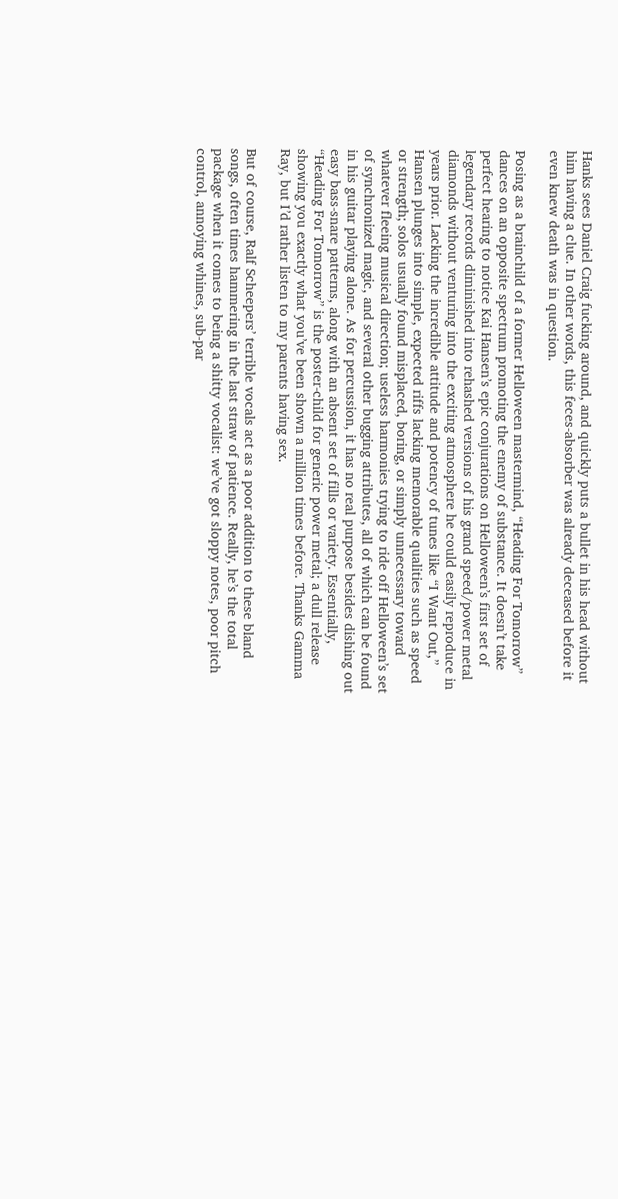Hanks sees Daniel Craig fucking around, and quickly puts a bullet in his head without him having a clue. In other words, this feces-absorber was already deceased before it even knew death was in question.

Posing as a brainchild of a former Helloween mastermind, “Heading For Tomorrow” dances on an opposite spectrum promoting the enemy of substance. It doesn’t take perfect hearing to notice Kai Hansen’s epic conjurations on Helloween’s first set of legendary records diminished into rehashed versions of his grand speed/power metal diamonds without venturing into the exciting atmosphere he could easily reproduce in years prior. Lacking the incredible attitude and potency of tunes like “I Want Out,” Hansen plunges into simple, expected riffs lacking memorable qualities such as speed or strength; solos usually found misplaced, boring, or simply unnecessary toward whatever fleeing musical direction; useless harmonies trying to ride off Helloween’s set of synchronized magic, and several other bugging attributes, all of which can be found in his guitar playing alone. As for percussion, it has no real purpose besides dishing out easy bass-snare patterns, along with an absent set of fills or variety. Essentially, “Heading For Tomorrow” is the poster-child for generic power metal; a dull release showing you exactly what you’ve been shown a million times before. Thanks Gamma Ray, but I’d rather listen to my parents having sex.

But of course, Ralf Scheepers’ terrible vocals act as a poor addition to these bland songs, often times hammering in the last straw of patience. Really, he’s the total package when it comes to being a shitty vocalist: we’ve got sloppy notes, poor pitch control, annoying whines, sub-par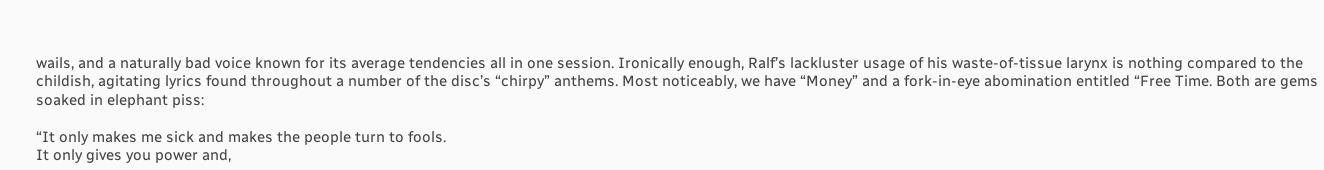wails, and a naturally bad voice known for its average tendencies all in one session. Ironically enough, Ralf’s lackluster usage of his waste-of-tissue larynx is nothing compared to the childish, agitating lyrics found throughout a number of the disc’s “chirpy” anthems. Most noticeably, we have “Money” and a fork-in-eye abomination entitled “Free Time. Both are gems soaked in elephant piss:

“It only makes me sick and makes the people turn to fools.
It only gives you power and,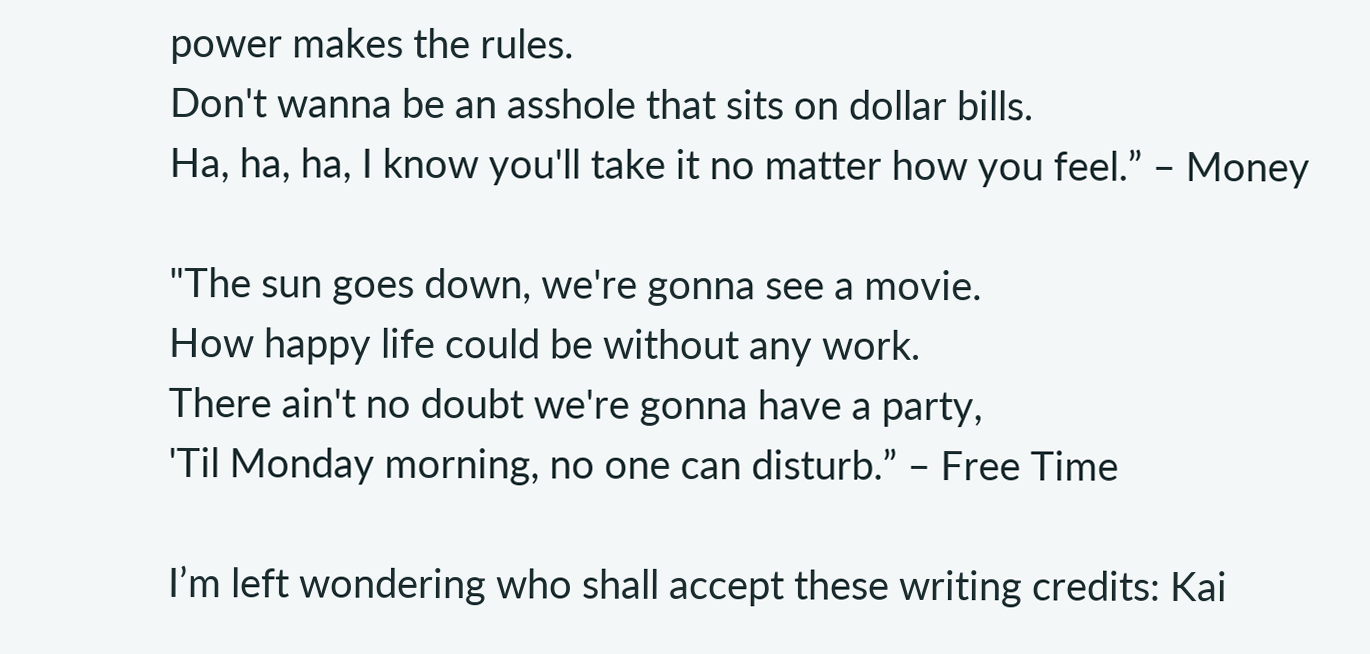power makes the rules.
Don't wanna be an asshole that sits on dollar bills.
Ha, ha, ha, I know you'll take it no matter how you feel.” – Money

"The sun goes down, we're gonna see a movie.
How happy life could be without any work.
There ain't no doubt we're gonna have a party,
'Til Monday morning, no one can disturb.” – Free Time

I’m left wondering who shall accept these writing credits: Kai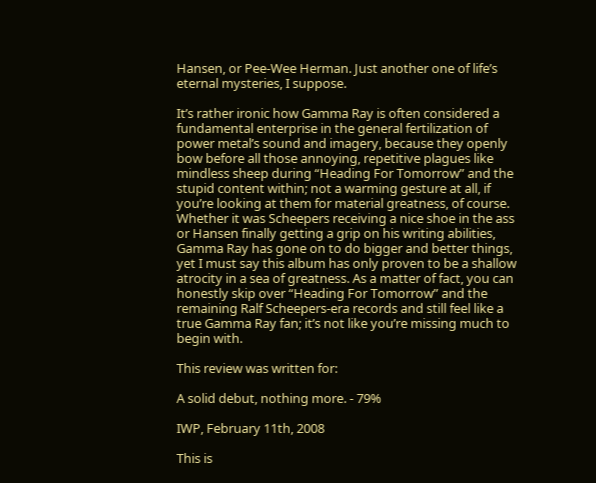Hansen, or Pee-Wee Herman. Just another one of life’s eternal mysteries, I suppose.

It’s rather ironic how Gamma Ray is often considered a fundamental enterprise in the general fertilization of power metal’s sound and imagery, because they openly bow before all those annoying, repetitive plagues like mindless sheep during “Heading For Tomorrow” and the stupid content within; not a warming gesture at all, if you’re looking at them for material greatness, of course. Whether it was Scheepers receiving a nice shoe in the ass or Hansen finally getting a grip on his writing abilities, Gamma Ray has gone on to do bigger and better things, yet I must say this album has only proven to be a shallow atrocity in a sea of greatness. As a matter of fact, you can honestly skip over “Heading For Tomorrow” and the remaining Ralf Scheepers-era records and still feel like a true Gamma Ray fan; it’s not like you’re missing much to begin with.

This review was written for:

A solid debut, nothing more. - 79%

IWP, February 11th, 2008

This is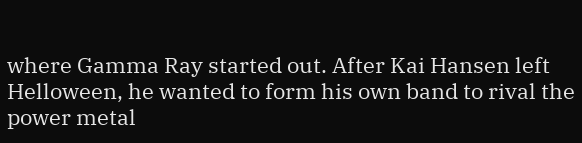where Gamma Ray started out. After Kai Hansen left Helloween, he wanted to form his own band to rival the power metal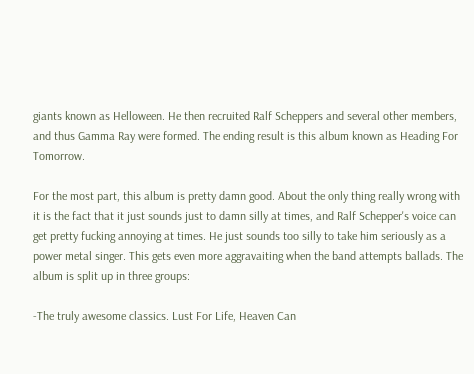giants known as Helloween. He then recruited Ralf Scheppers and several other members, and thus Gamma Ray were formed. The ending result is this album known as Heading For Tomorrow.

For the most part, this album is pretty damn good. About the only thing really wrong with it is the fact that it just sounds just to damn silly at times, and Ralf Schepper's voice can get pretty fucking annoying at times. He just sounds too silly to take him seriously as a power metal singer. This gets even more aggravaiting when the band attempts ballads. The album is split up in three groups:

-The truly awesome classics. Lust For Life, Heaven Can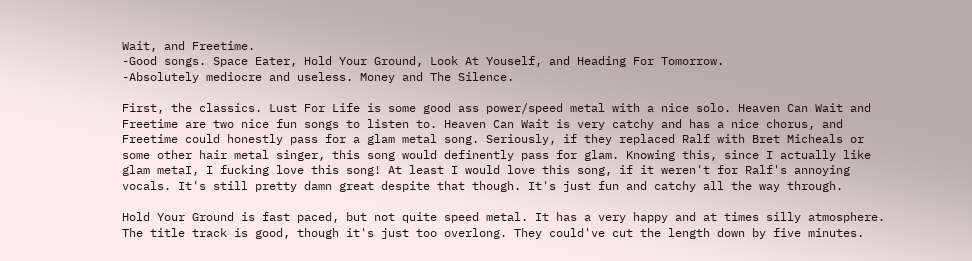Wait, and Freetime.
-Good songs. Space Eater, Hold Your Ground, Look At Youself, and Heading For Tomorrow.
-Absolutely mediocre and useless. Money and The Silence.

First, the classics. Lust For Life is some good ass power/speed metal with a nice solo. Heaven Can Wait and Freetime are two nice fun songs to listen to. Heaven Can Wait is very catchy and has a nice chorus, and Freetime could honestly pass for a glam metal song. Seriously, if they replaced Ralf with Bret Micheals or some other hair metal singer, this song would definently pass for glam. Knowing this, since I actually like glam metaI, I fucking love this song! At least I would love this song, if it weren't for Ralf's annoying vocals. It's still pretty damn great despite that though. It's just fun and catchy all the way through.

Hold Your Ground is fast paced, but not quite speed metal. It has a very happy and at times silly atmosphere. The title track is good, though it's just too overlong. They could've cut the length down by five minutes.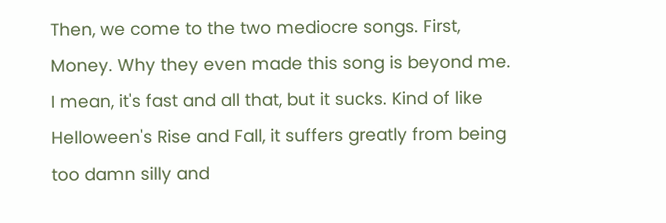Then, we come to the two mediocre songs. First, Money. Why they even made this song is beyond me. I mean, it's fast and all that, but it sucks. Kind of like Helloween's Rise and Fall, it suffers greatly from being too damn silly and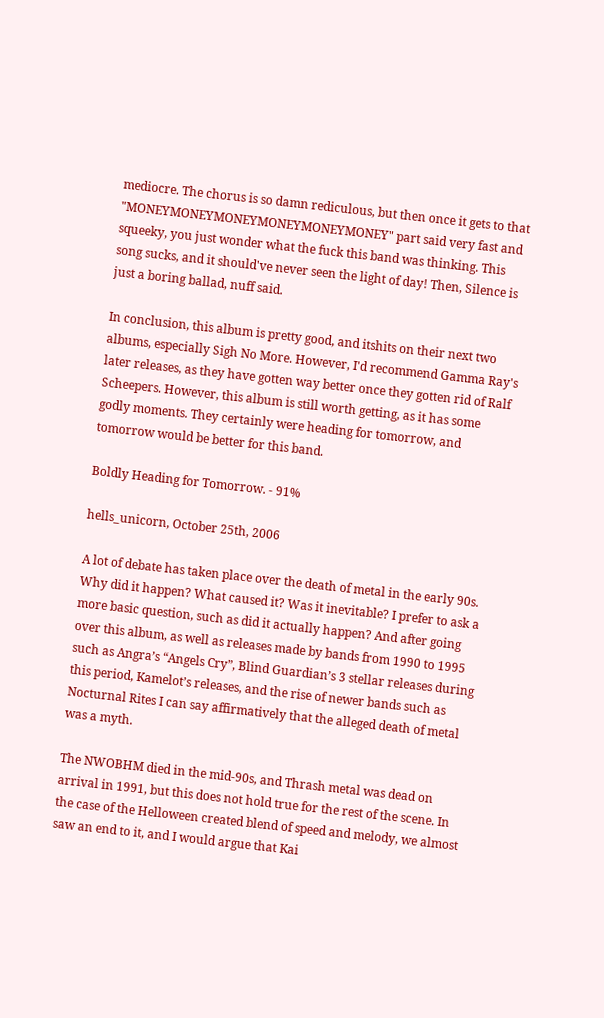mediocre. The chorus is so damn rediculous, but then once it gets to that "MONEYMONEYMONEYMONEYMONEYMONEY" part said very fast and squeeky, you just wonder what the fuck this band was thinking. This song sucks, and it should've never seen the light of day! Then, Silence is just a boring ballad, nuff said.

In conclusion, this album is pretty good, and itshits on their next two albums, especially Sigh No More. However, I'd recommend Gamma Ray's later releases, as they have gotten way better once they gotten rid of Ralf Scheepers. However, this album is still worth getting, as it has some godly moments. They certainly were heading for tomorrow, and tomorrow would be better for this band.

Boldly Heading for Tomorrow. - 91%

hells_unicorn, October 25th, 2006

A lot of debate has taken place over the death of metal in the early 90s. Why did it happen? What caused it? Was it inevitable? I prefer to ask a more basic question, such as did it actually happen? And after going over this album, as well as releases made by bands from 1990 to 1995 such as Angra’s “Angels Cry”, Blind Guardian’s 3 stellar releases during this period, Kamelot’s releases, and the rise of newer bands such as Nocturnal Rites I can say affirmatively that the alleged death of metal was a myth.

The NWOBHM died in the mid-90s, and Thrash metal was dead on arrival in 1991, but this does not hold true for the rest of the scene. In the case of the Helloween created blend of speed and melody, we almost saw an end to it, and I would argue that Kai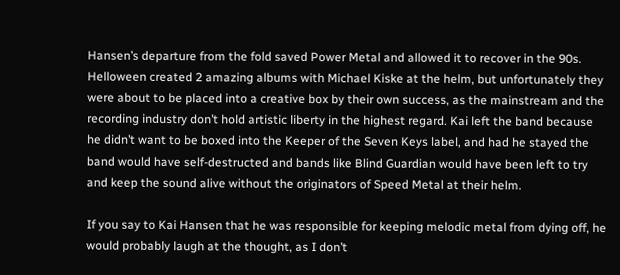Hansen’s departure from the fold saved Power Metal and allowed it to recover in the 90s. Helloween created 2 amazing albums with Michael Kiske at the helm, but unfortunately they were about to be placed into a creative box by their own success, as the mainstream and the recording industry don’t hold artistic liberty in the highest regard. Kai left the band because he didn’t want to be boxed into the Keeper of the Seven Keys label, and had he stayed the band would have self-destructed and bands like Blind Guardian would have been left to try and keep the sound alive without the originators of Speed Metal at their helm.

If you say to Kai Hansen that he was responsible for keeping melodic metal from dying off, he would probably laugh at the thought, as I don’t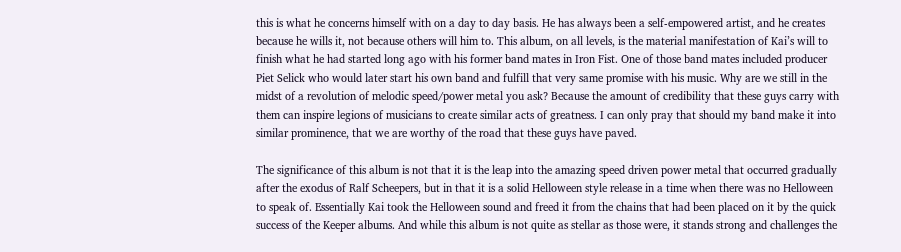this is what he concerns himself with on a day to day basis. He has always been a self-empowered artist, and he creates because he wills it, not because others will him to. This album, on all levels, is the material manifestation of Kai’s will to finish what he had started long ago with his former band mates in Iron Fist. One of those band mates included producer Piet Selick who would later start his own band and fulfill that very same promise with his music. Why are we still in the midst of a revolution of melodic speed/power metal you ask? Because the amount of credibility that these guys carry with them can inspire legions of musicians to create similar acts of greatness. I can only pray that should my band make it into similar prominence, that we are worthy of the road that these guys have paved.

The significance of this album is not that it is the leap into the amazing speed driven power metal that occurred gradually after the exodus of Ralf Scheepers, but in that it is a solid Helloween style release in a time when there was no Helloween to speak of. Essentially Kai took the Helloween sound and freed it from the chains that had been placed on it by the quick success of the Keeper albums. And while this album is not quite as stellar as those were, it stands strong and challenges the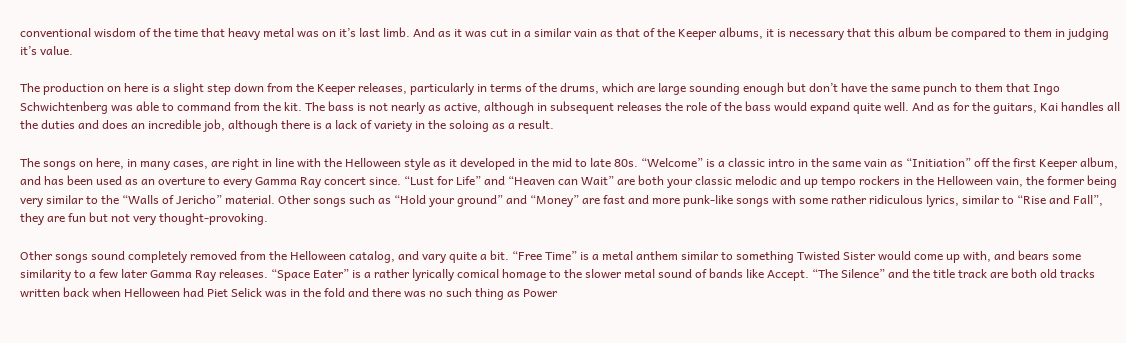conventional wisdom of the time that heavy metal was on it’s last limb. And as it was cut in a similar vain as that of the Keeper albums, it is necessary that this album be compared to them in judging it’s value.

The production on here is a slight step down from the Keeper releases, particularly in terms of the drums, which are large sounding enough but don’t have the same punch to them that Ingo Schwichtenberg was able to command from the kit. The bass is not nearly as active, although in subsequent releases the role of the bass would expand quite well. And as for the guitars, Kai handles all the duties and does an incredible job, although there is a lack of variety in the soloing as a result.

The songs on here, in many cases, are right in line with the Helloween style as it developed in the mid to late 80s. “Welcome” is a classic intro in the same vain as “Initiation” off the first Keeper album, and has been used as an overture to every Gamma Ray concert since. “Lust for Life” and “Heaven can Wait” are both your classic melodic and up tempo rockers in the Helloween vain, the former being very similar to the “Walls of Jericho” material. Other songs such as “Hold your ground” and “Money” are fast and more punk-like songs with some rather ridiculous lyrics, similar to “Rise and Fall”, they are fun but not very thought-provoking.

Other songs sound completely removed from the Helloween catalog, and vary quite a bit. “Free Time” is a metal anthem similar to something Twisted Sister would come up with, and bears some similarity to a few later Gamma Ray releases. “Space Eater” is a rather lyrically comical homage to the slower metal sound of bands like Accept. “The Silence” and the title track are both old tracks written back when Helloween had Piet Selick was in the fold and there was no such thing as Power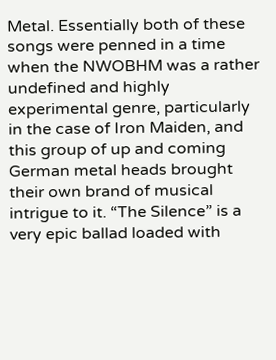Metal. Essentially both of these songs were penned in a time when the NWOBHM was a rather undefined and highly experimental genre, particularly in the case of Iron Maiden, and this group of up and coming German metal heads brought their own brand of musical intrigue to it. “The Silence” is a very epic ballad loaded with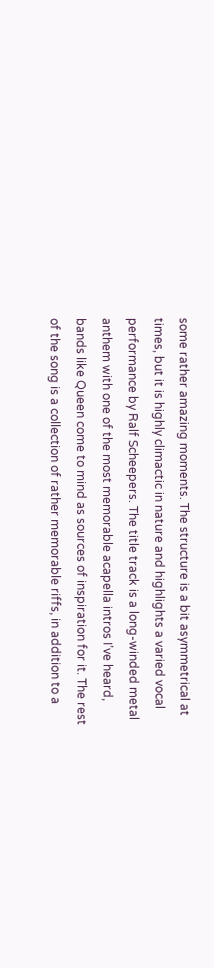some rather amazing moments. The structure is a bit asymmetrical at times, but it is highly climactic in nature and highlights a varied vocal performance by Ralf Scheepers. The title track is a long-winded metal anthem with one of the most memorable acapella intros I’ve heard, bands like Queen come to mind as sources of inspiration for it. The rest of the song is a collection of rather memorable riffs, in addition to a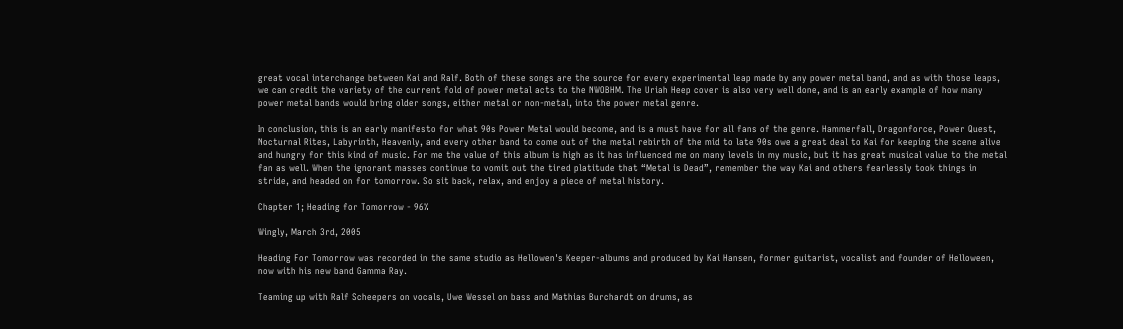great vocal interchange between Kai and Ralf. Both of these songs are the source for every experimental leap made by any power metal band, and as with those leaps, we can credit the variety of the current fold of power metal acts to the NWOBHM. The Uriah Heep cover is also very well done, and is an early example of how many power metal bands would bring older songs, either metal or non-metal, into the power metal genre.

In conclusion, this is an early manifesto for what 90s Power Metal would become, and is a must have for all fans of the genre. Hammerfall, Dragonforce, Power Quest, Nocturnal Rites, Labyrinth, Heavenly, and every other band to come out of the metal rebirth of the mid to late 90s owe a great deal to Kai for keeping the scene alive and hungry for this kind of music. For me the value of this album is high as it has influenced me on many levels in my music, but it has great musical value to the metal fan as well. When the ignorant masses continue to vomit out the tired platitude that “Metal is Dead”, remember the way Kai and others fearlessly took things in stride, and headed on for tomorrow. So sit back, relax, and enjoy a piece of metal history.

Chapter 1; Heading for Tomorrow - 96%

Wingly, March 3rd, 2005

Heading For Tomorrow was recorded in the same studio as Hellowen's Keeper-albums and produced by Kai Hansen, former guitarist, vocalist and founder of Helloween, now with his new band Gamma Ray.

Teaming up with Ralf Scheepers on vocals, Uwe Wessel on bass and Mathias Burchardt on drums, as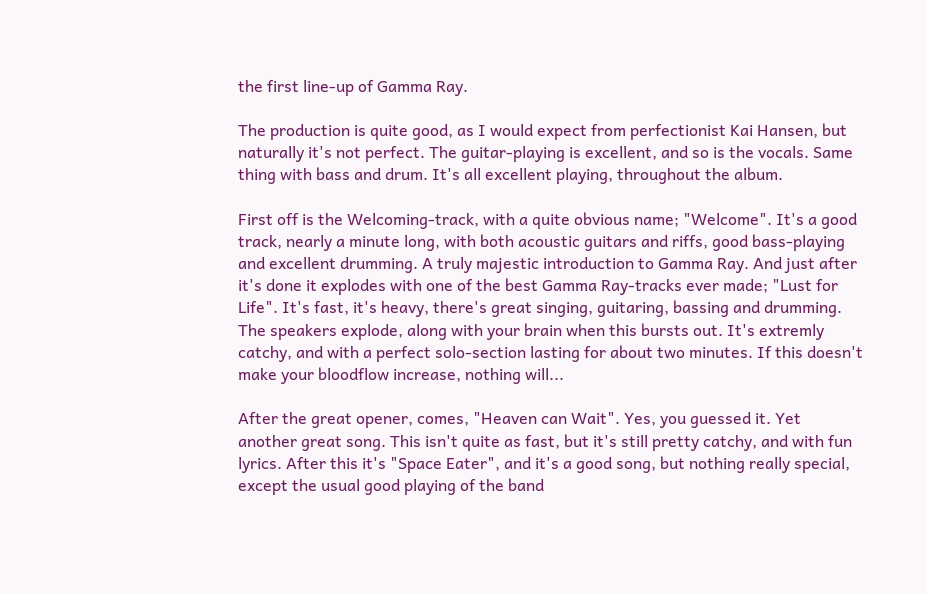the first line-up of Gamma Ray.

The production is quite good, as I would expect from perfectionist Kai Hansen, but naturally it's not perfect. The guitar-playing is excellent, and so is the vocals. Same thing with bass and drum. It's all excellent playing, throughout the album.

First off is the Welcoming-track, with a quite obvious name; "Welcome". It's a good track, nearly a minute long, with both acoustic guitars and riffs, good bass-playing and excellent drumming. A truly majestic introduction to Gamma Ray. And just after it's done it explodes with one of the best Gamma Ray-tracks ever made; "Lust for Life". It's fast, it's heavy, there's great singing, guitaring, bassing and drumming. The speakers explode, along with your brain when this bursts out. It's extremly catchy, and with a perfect solo-section lasting for about two minutes. If this doesn't make your bloodflow increase, nothing will...

After the great opener, comes, "Heaven can Wait". Yes, you guessed it. Yet another great song. This isn't quite as fast, but it's still pretty catchy, and with fun lyrics. After this it's "Space Eater", and it's a good song, but nothing really special, except the usual good playing of the band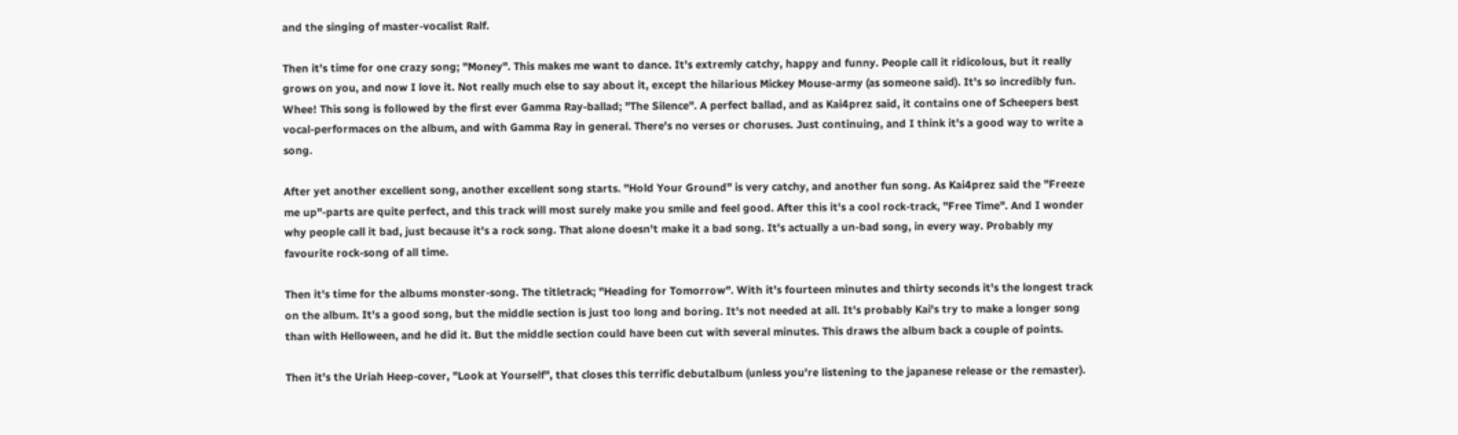and the singing of master-vocalist Ralf.

Then it's time for one crazy song; "Money". This makes me want to dance. It's extremly catchy, happy and funny. People call it ridicolous, but it really grows on you, and now I love it. Not really much else to say about it, except the hilarious Mickey Mouse-army (as someone said). It's so incredibly fun. Whee! This song is followed by the first ever Gamma Ray-ballad; "The Silence". A perfect ballad, and as Kai4prez said, it contains one of Scheepers best vocal-performaces on the album, and with Gamma Ray in general. There's no verses or choruses. Just continuing, and I think it's a good way to write a song.

After yet another excellent song, another excellent song starts. "Hold Your Ground" is very catchy, and another fun song. As Kai4prez said the "Freeze me up"-parts are quite perfect, and this track will most surely make you smile and feel good. After this it's a cool rock-track, "Free Time". And I wonder why people call it bad, just because it's a rock song. That alone doesn't make it a bad song. It's actually a un-bad song, in every way. Probably my favourite rock-song of all time.

Then it's time for the albums monster-song. The titletrack; "Heading for Tomorrow". With it's fourteen minutes and thirty seconds it's the longest track on the album. It's a good song, but the middle section is just too long and boring. It's not needed at all. It's probably Kai's try to make a longer song than with Helloween, and he did it. But the middle section could have been cut with several minutes. This draws the album back a couple of points.

Then it's the Uriah Heep-cover, "Look at Yourself", that closes this terrific debutalbum (unless you're listening to the japanese release or the remaster).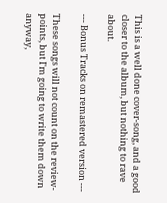This is a well done cover-song, and a good closer to the album, but nothing to rave about.

--- Bonus Tracks on remastered version ---

These songs will not count on the review-points, but I'm going to write them down anyway,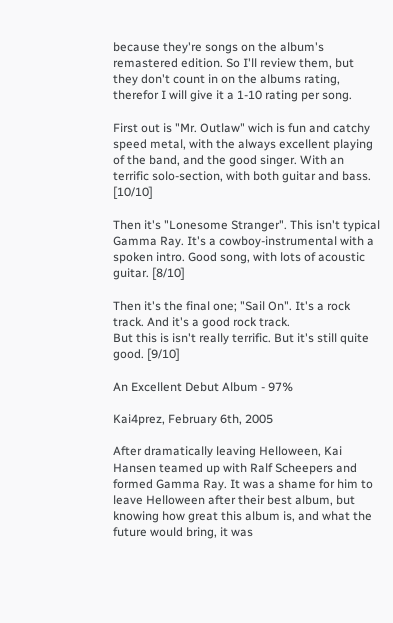because they're songs on the album's remastered edition. So I'll review them, but they don't count in on the albums rating, therefor I will give it a 1-10 rating per song.

First out is "Mr. Outlaw" wich is fun and catchy speed metal, with the always excellent playing of the band, and the good singer. With an terrific solo-section, with both guitar and bass. [10/10]

Then it's "Lonesome Stranger". This isn't typical Gamma Ray. It's a cowboy-instrumental with a spoken intro. Good song, with lots of acoustic guitar. [8/10]

Then it's the final one; "Sail On". It's a rock track. And it's a good rock track.
But this is isn't really terrific. But it's still quite good. [9/10]

An Excellent Debut Album - 97%

Kai4prez, February 6th, 2005

After dramatically leaving Helloween, Kai Hansen teamed up with Ralf Scheepers and formed Gamma Ray. It was a shame for him to leave Helloween after their best album, but knowing how great this album is, and what the future would bring, it was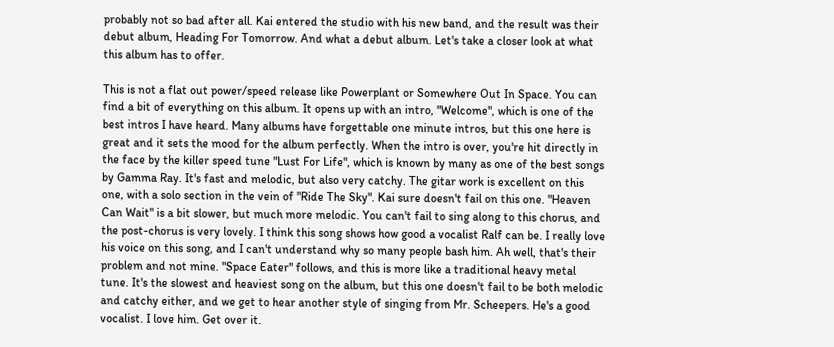probably not so bad after all. Kai entered the studio with his new band, and the result was their debut album, Heading For Tomorrow. And what a debut album. Let's take a closer look at what this album has to offer.

This is not a flat out power/speed release like Powerplant or Somewhere Out In Space. You can find a bit of everything on this album. It opens up with an intro, "Welcome", which is one of the best intros I have heard. Many albums have forgettable one minute intros, but this one here is great and it sets the mood for the album perfectly. When the intro is over, you're hit directly in the face by the killer speed tune "Lust For Life", which is known by many as one of the best songs by Gamma Ray. It's fast and melodic, but also very catchy. The gitar work is excellent on this one, with a solo section in the vein of "Ride The Sky". Kai sure doesn't fail on this one. "Heaven Can Wait" is a bit slower, but much more melodic. You can't fail to sing along to this chorus, and the post-chorus is very lovely. I think this song shows how good a vocalist Ralf can be. I really love his voice on this song, and I can't understand why so many people bash him. Ah well, that's their problem and not mine. "Space Eater" follows, and this is more like a traditional heavy metal tune. It's the slowest and heaviest song on the album, but this one doesn't fail to be both melodic and catchy either, and we get to hear another style of singing from Mr. Scheepers. He's a good vocalist. I love him. Get over it.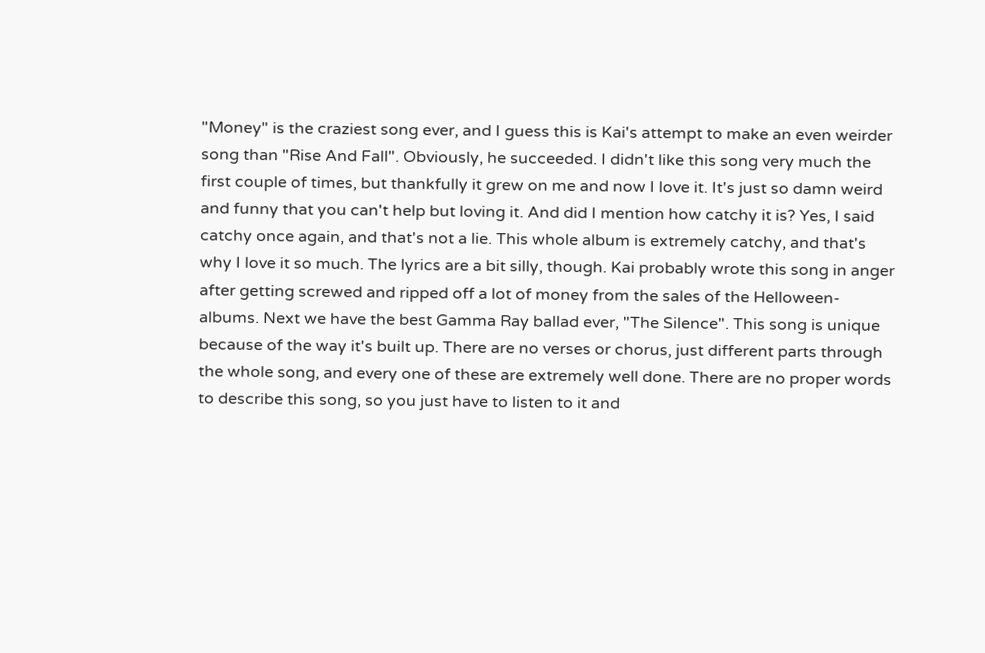"Money" is the craziest song ever, and I guess this is Kai's attempt to make an even weirder song than "Rise And Fall". Obviously, he succeeded. I didn't like this song very much the first couple of times, but thankfully it grew on me and now I love it. It's just so damn weird and funny that you can't help but loving it. And did I mention how catchy it is? Yes, I said catchy once again, and that's not a lie. This whole album is extremely catchy, and that's why I love it so much. The lyrics are a bit silly, though. Kai probably wrote this song in anger after getting screwed and ripped off a lot of money from the sales of the Helloween-albums. Next we have the best Gamma Ray ballad ever, "The Silence". This song is unique because of the way it's built up. There are no verses or chorus, just different parts through the whole song, and every one of these are extremely well done. There are no proper words to describe this song, so you just have to listen to it and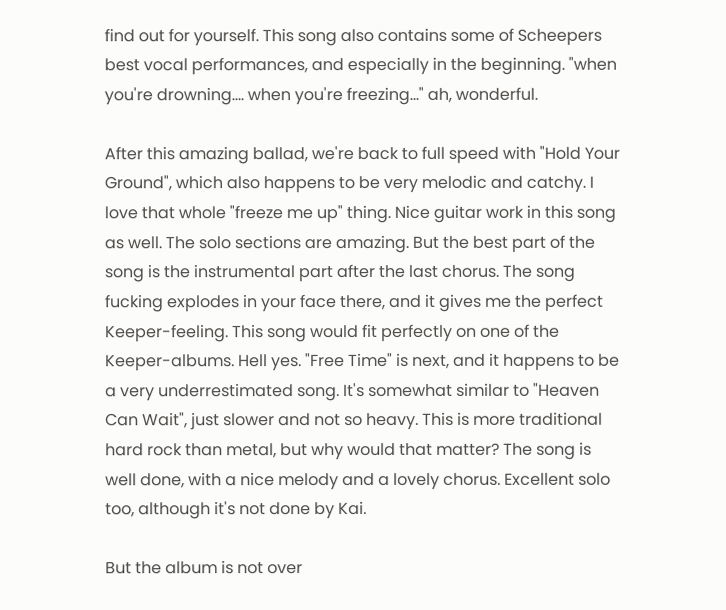find out for yourself. This song also contains some of Scheepers best vocal performances, and especially in the beginning. "when you're drowning.... when you're freezing..." ah, wonderful.

After this amazing ballad, we're back to full speed with "Hold Your Ground", which also happens to be very melodic and catchy. I love that whole "freeze me up" thing. Nice guitar work in this song as well. The solo sections are amazing. But the best part of the song is the instrumental part after the last chorus. The song fucking explodes in your face there, and it gives me the perfect Keeper-feeling. This song would fit perfectly on one of the Keeper-albums. Hell yes. "Free Time" is next, and it happens to be a very underrestimated song. It's somewhat similar to "Heaven Can Wait", just slower and not so heavy. This is more traditional hard rock than metal, but why would that matter? The song is well done, with a nice melody and a lovely chorus. Excellent solo too, although it's not done by Kai.

But the album is not over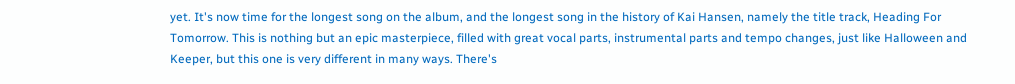yet. It's now time for the longest song on the album, and the longest song in the history of Kai Hansen, namely the title track, Heading For Tomorrow. This is nothing but an epic masterpiece, filled with great vocal parts, instrumental parts and tempo changes, just like Halloween and Keeper, but this one is very different in many ways. There's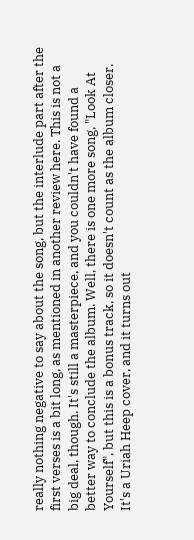really nothing negative to say about the song, but the interlude part after the first verses is a bit long, as mentioned in another review here. This is not a big deal, though. It's still a masterpiece, and you couldn't have found a better way to conclude the album. Well, there is one more song, "Look At Yourself", but this is a bonus track, so it doesn't count as the album closer. It's a Uriah Heep cover, and it turns out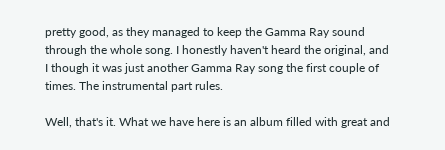pretty good, as they managed to keep the Gamma Ray sound through the whole song. I honestly haven't heard the original, and I though it was just another Gamma Ray song the first couple of times. The instrumental part rules.

Well, that's it. What we have here is an album filled with great and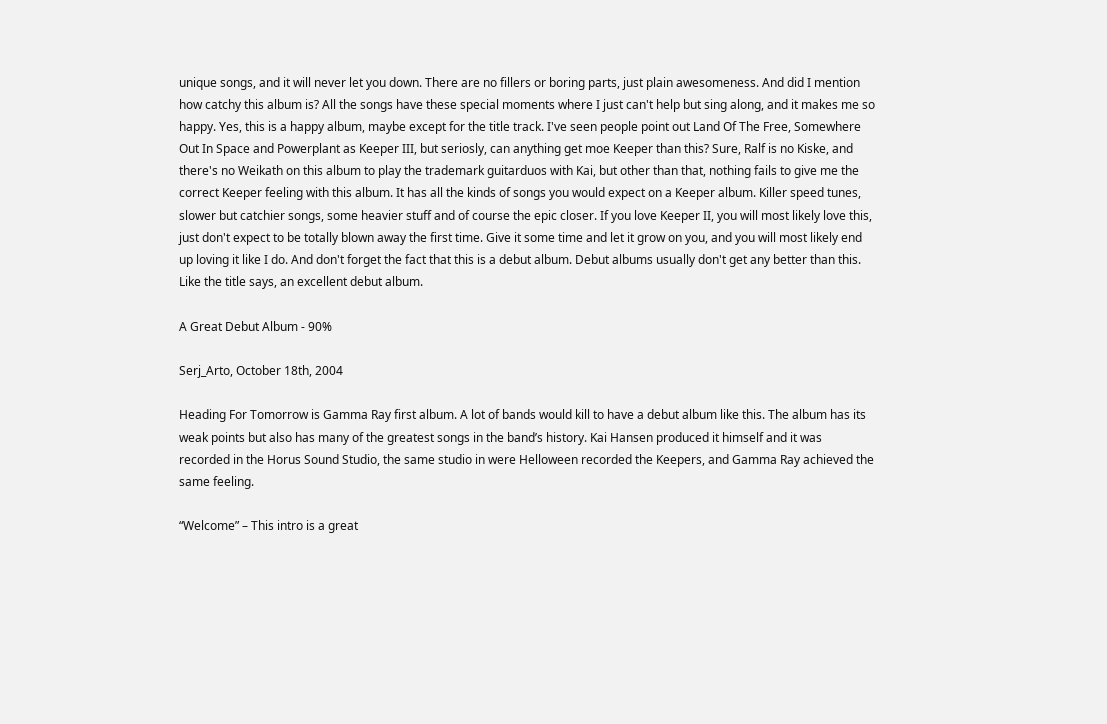unique songs, and it will never let you down. There are no fillers or boring parts, just plain awesomeness. And did I mention how catchy this album is? All the songs have these special moments where I just can't help but sing along, and it makes me so happy. Yes, this is a happy album, maybe except for the title track. I've seen people point out Land Of The Free, Somewhere Out In Space and Powerplant as Keeper III, but seriosly, can anything get moe Keeper than this? Sure, Ralf is no Kiske, and there's no Weikath on this album to play the trademark guitarduos with Kai, but other than that, nothing fails to give me the correct Keeper feeling with this album. It has all the kinds of songs you would expect on a Keeper album. Killer speed tunes, slower but catchier songs, some heavier stuff and of course the epic closer. If you love Keeper II, you will most likely love this, just don't expect to be totally blown away the first time. Give it some time and let it grow on you, and you will most likely end up loving it like I do. And don't forget the fact that this is a debut album. Debut albums usually don't get any better than this. Like the title says, an excellent debut album.

A Great Debut Album - 90%

Serj_Arto, October 18th, 2004

Heading For Tomorrow is Gamma Ray first album. A lot of bands would kill to have a debut album like this. The album has its weak points but also has many of the greatest songs in the band’s history. Kai Hansen produced it himself and it was recorded in the Horus Sound Studio, the same studio in were Helloween recorded the Keepers, and Gamma Ray achieved the same feeling.

“Welcome” – This intro is a great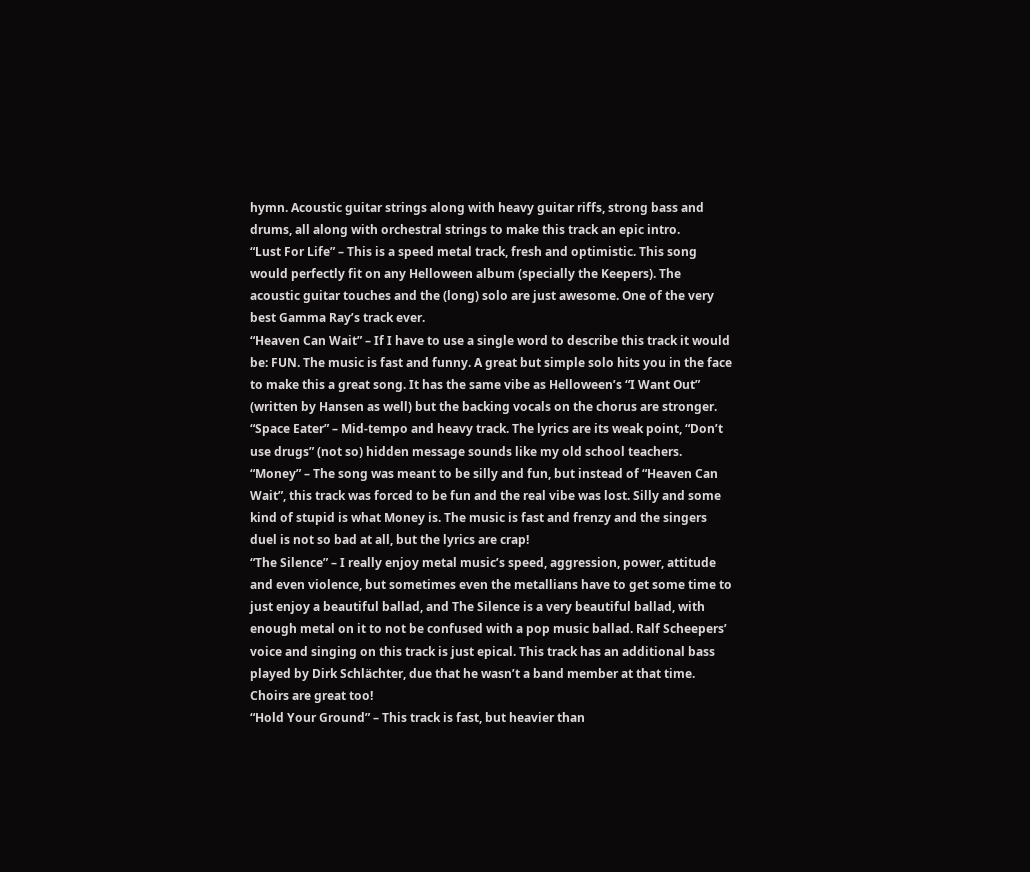hymn. Acoustic guitar strings along with heavy guitar riffs, strong bass and drums, all along with orchestral strings to make this track an epic intro.
“Lust For Life” – This is a speed metal track, fresh and optimistic. This song would perfectly fit on any Helloween album (specially the Keepers). The acoustic guitar touches and the (long) solo are just awesome. One of the very best Gamma Ray’s track ever.
“Heaven Can Wait” – If I have to use a single word to describe this track it would be: FUN. The music is fast and funny. A great but simple solo hits you in the face to make this a great song. It has the same vibe as Helloween’s “I Want Out” (written by Hansen as well) but the backing vocals on the chorus are stronger.
“Space Eater” – Mid-tempo and heavy track. The lyrics are its weak point, “Don’t use drugs” (not so) hidden message sounds like my old school teachers.
“Money” – The song was meant to be silly and fun, but instead of “Heaven Can Wait”, this track was forced to be fun and the real vibe was lost. Silly and some kind of stupid is what Money is. The music is fast and frenzy and the singers duel is not so bad at all, but the lyrics are crap!
“The Silence” – I really enjoy metal music’s speed, aggression, power, attitude and even violence, but sometimes even the metallians have to get some time to just enjoy a beautiful ballad, and The Silence is a very beautiful ballad, with enough metal on it to not be confused with a pop music ballad. Ralf Scheepers’ voice and singing on this track is just epical. This track has an additional bass played by Dirk Schlächter, due that he wasn’t a band member at that time. Choirs are great too!
“Hold Your Ground” – This track is fast, but heavier than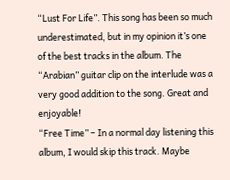“Lust For Life”. This song has been so much underestimated, but in my opinion it’s one of the best tracks in the album. The “Arabian” guitar clip on the interlude was a very good addition to the song. Great and enjoyable!
“Free Time” – In a normal day listening this album, I would skip this track. Maybe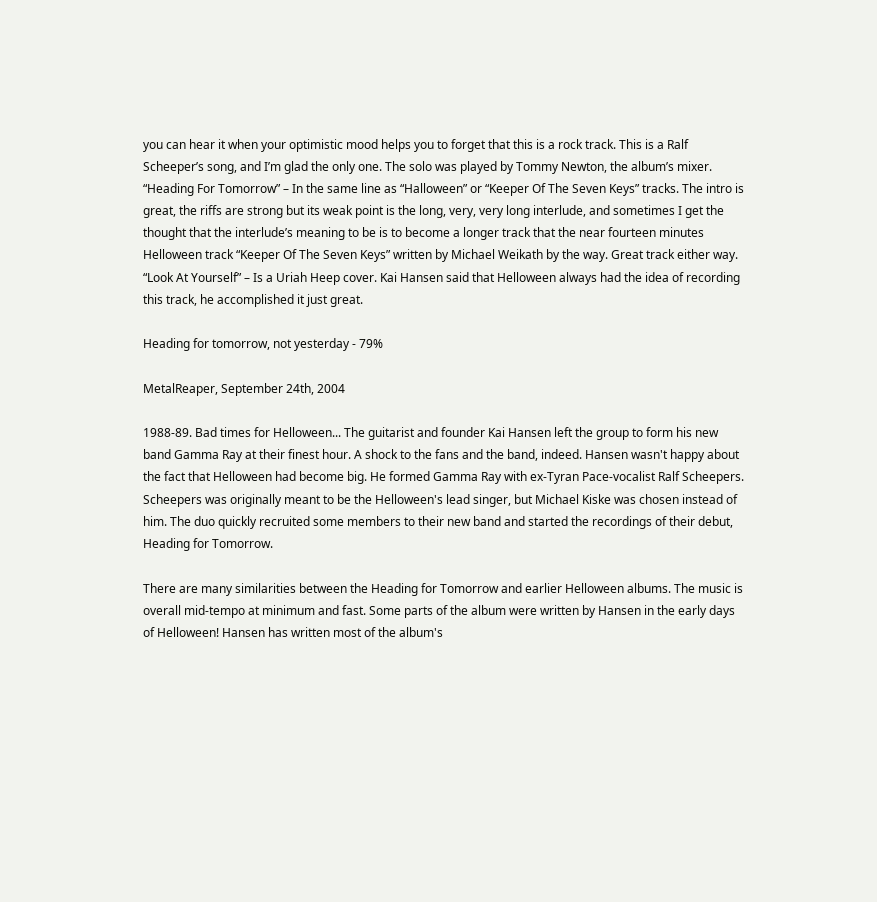you can hear it when your optimistic mood helps you to forget that this is a rock track. This is a Ralf Scheeper’s song, and I’m glad the only one. The solo was played by Tommy Newton, the album’s mixer.
“Heading For Tomorrow” – In the same line as “Halloween” or “Keeper Of The Seven Keys” tracks. The intro is great, the riffs are strong but its weak point is the long, very, very long interlude, and sometimes I get the thought that the interlude’s meaning to be is to become a longer track that the near fourteen minutes Helloween track “Keeper Of The Seven Keys” written by Michael Weikath by the way. Great track either way.
“Look At Yourself” – Is a Uriah Heep cover. Kai Hansen said that Helloween always had the idea of recording this track, he accomplished it just great.

Heading for tomorrow, not yesterday - 79%

MetalReaper, September 24th, 2004

1988-89. Bad times for Helloween... The guitarist and founder Kai Hansen left the group to form his new band Gamma Ray at their finest hour. A shock to the fans and the band, indeed. Hansen wasn't happy about the fact that Helloween had become big. He formed Gamma Ray with ex-Tyran Pace-vocalist Ralf Scheepers. Scheepers was originally meant to be the Helloween's lead singer, but Michael Kiske was chosen instead of him. The duo quickly recruited some members to their new band and started the recordings of their debut, Heading for Tomorrow.

There are many similarities between the Heading for Tomorrow and earlier Helloween albums. The music is overall mid-tempo at minimum and fast. Some parts of the album were written by Hansen in the early days of Helloween! Hansen has written most of the album's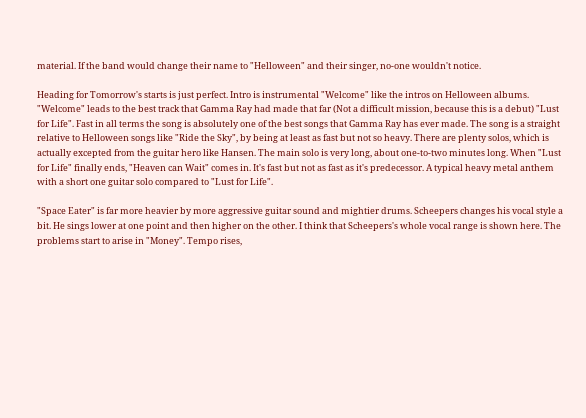material. If the band would change their name to "Helloween" and their singer, no-one wouldn't notice.

Heading for Tomorrow's starts is just perfect. Intro is instrumental "Welcome" like the intros on Helloween albums. "Welcome" leads to the best track that Gamma Ray had made that far (Not a difficult mission, because this is a debut) "Lust for Life". Fast in all terms the song is absolutely one of the best songs that Gamma Ray has ever made. The song is a straight relative to Helloween songs like "Ride the Sky", by being at least as fast but not so heavy. There are plenty solos, which is actually excepted from the guitar hero like Hansen. The main solo is very long, about one-to-two minutes long. When "Lust for Life" finally ends, "Heaven can Wait" comes in. It's fast but not as fast as it's predecessor. A typical heavy metal anthem with a short one guitar solo compared to "Lust for Life".

"Space Eater" is far more heavier by more aggressive guitar sound and mightier drums. Scheepers changes his vocal style a bit. He sings lower at one point and then higher on the other. I think that Scheepers's whole vocal range is shown here. The problems start to arise in "Money". Tempo rises,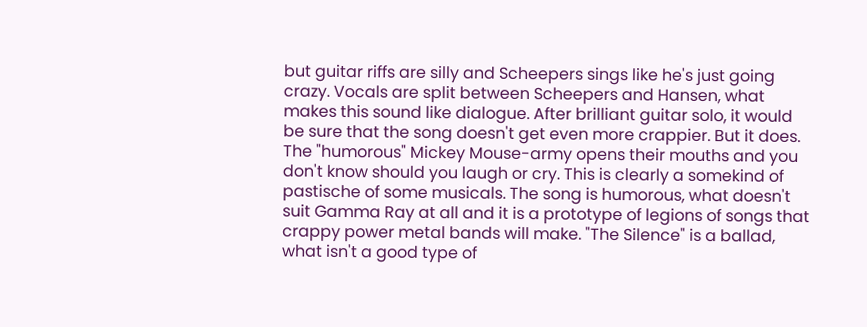but guitar riffs are silly and Scheepers sings like he's just going crazy. Vocals are split between Scheepers and Hansen, what makes this sound like dialogue. After brilliant guitar solo, it would be sure that the song doesn't get even more crappier. But it does. The "humorous" Mickey Mouse-army opens their mouths and you don't know should you laugh or cry. This is clearly a somekind of pastische of some musicals. The song is humorous, what doesn't suit Gamma Ray at all and it is a prototype of legions of songs that crappy power metal bands will make. "The Silence" is a ballad, what isn't a good type of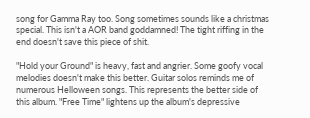song for Gamma Ray too. Song sometimes sounds like a christmas special. This isn't a AOR band goddamned! The tight riffing in the end doesn't save this piece of shit.

"Hold your Ground" is heavy, fast and angrier. Some goofy vocal melodies doesn't make this better. Guitar solos reminds me of numerous Helloween songs. This represents the better side of this album. "Free Time" lightens up the album's depressive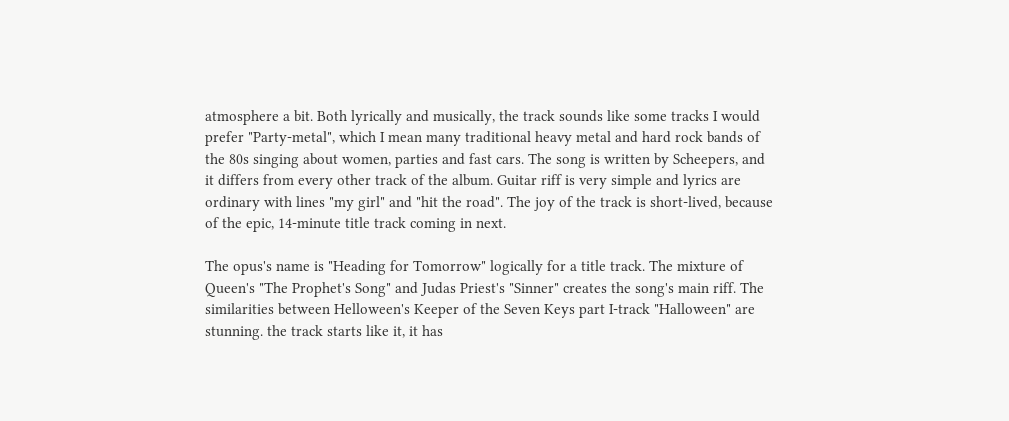atmosphere a bit. Both lyrically and musically, the track sounds like some tracks I would prefer "Party-metal", which I mean many traditional heavy metal and hard rock bands of the 80s singing about women, parties and fast cars. The song is written by Scheepers, and it differs from every other track of the album. Guitar riff is very simple and lyrics are ordinary with lines "my girl" and "hit the road". The joy of the track is short-lived, because of the epic, 14-minute title track coming in next.

The opus's name is "Heading for Tomorrow" logically for a title track. The mixture of Queen's "The Prophet's Song" and Judas Priest's "Sinner" creates the song's main riff. The similarities between Helloween's Keeper of the Seven Keys part I-track "Halloween" are stunning. the track starts like it, it has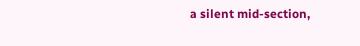a silent mid-section,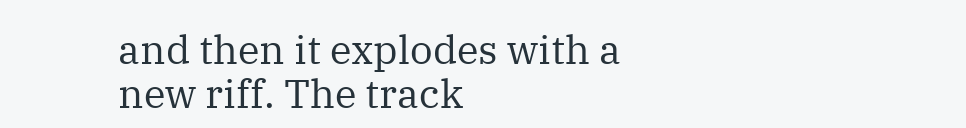and then it explodes with a new riff. The track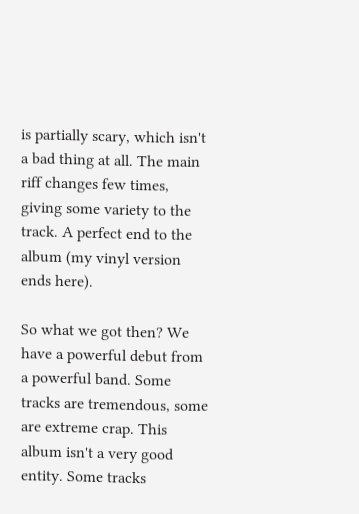is partially scary, which isn't a bad thing at all. The main riff changes few times, giving some variety to the track. A perfect end to the album (my vinyl version ends here).

So what we got then? We have a powerful debut from a powerful band. Some tracks are tremendous, some are extreme crap. This album isn't a very good entity. Some tracks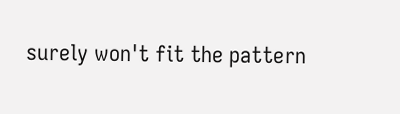surely won't fit the pattern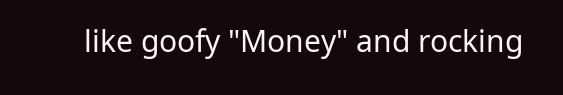like goofy "Money" and rocking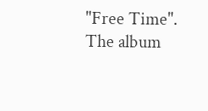"Free Time". The album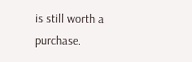is still worth a purchase.